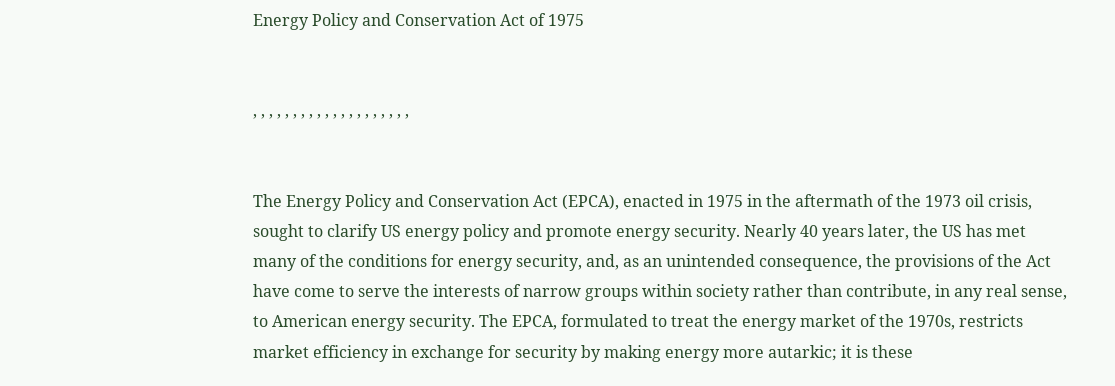Energy Policy and Conservation Act of 1975


, , , , , , , , , , , , , , , , , , , ,


The Energy Policy and Conservation Act (EPCA), enacted in 1975 in the aftermath of the 1973 oil crisis, sought to clarify US energy policy and promote energy security. Nearly 40 years later, the US has met many of the conditions for energy security, and, as an unintended consequence, the provisions of the Act have come to serve the interests of narrow groups within society rather than contribute, in any real sense, to American energy security. The EPCA, formulated to treat the energy market of the 1970s, restricts market efficiency in exchange for security by making energy more autarkic; it is these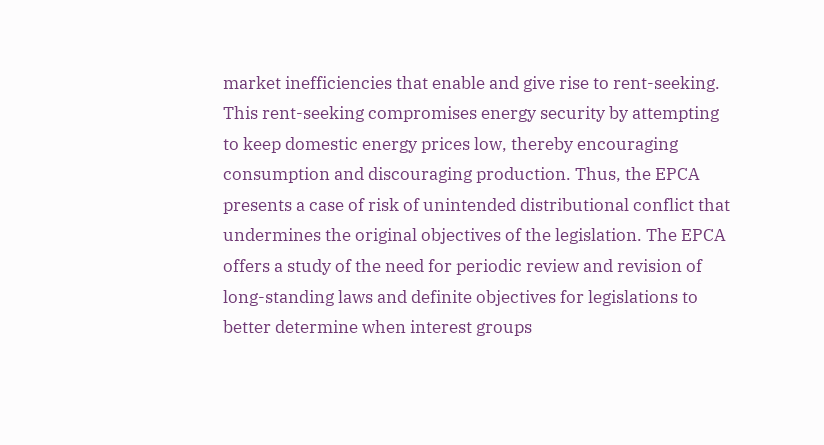market inefficiencies that enable and give rise to rent-seeking. This rent-seeking compromises energy security by attempting to keep domestic energy prices low, thereby encouraging consumption and discouraging production. Thus, the EPCA presents a case of risk of unintended distributional conflict that undermines the original objectives of the legislation. The EPCA offers a study of the need for periodic review and revision of long-standing laws and definite objectives for legislations to better determine when interest groups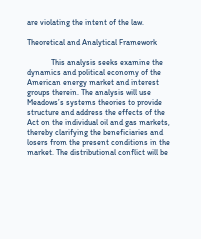are violating the intent of the law.

Theoretical and Analytical Framework

            This analysis seeks examine the dynamics and political economy of the American energy market and interest groups therein. The analysis will use Meadows’s systems theories to provide structure and address the effects of the Act on the individual oil and gas markets, thereby clarifying the beneficiaries and losers from the present conditions in the market. The distributional conflict will be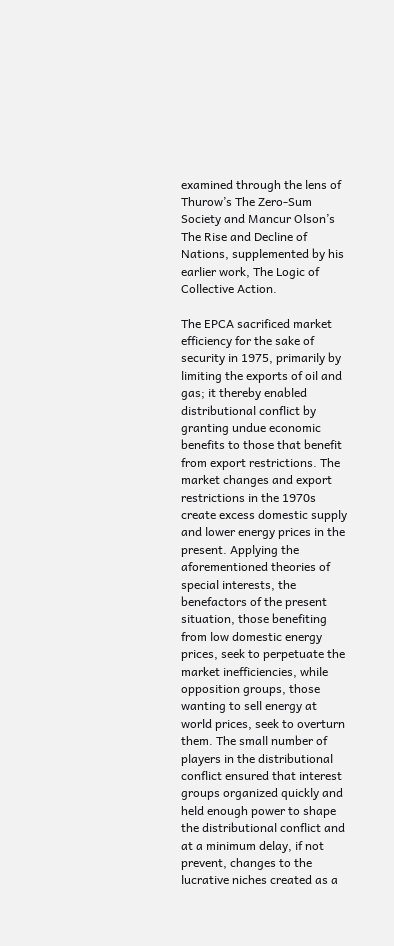examined through the lens of Thurow’s The Zero-Sum Society and Mancur Olson’s The Rise and Decline of Nations, supplemented by his earlier work, The Logic of Collective Action.

The EPCA sacrificed market efficiency for the sake of security in 1975, primarily by limiting the exports of oil and gas; it thereby enabled distributional conflict by granting undue economic benefits to those that benefit from export restrictions. The market changes and export restrictions in the 1970s create excess domestic supply and lower energy prices in the present. Applying the aforementioned theories of special interests, the benefactors of the present situation, those benefiting from low domestic energy prices, seek to perpetuate the market inefficiencies, while opposition groups, those wanting to sell energy at world prices, seek to overturn them. The small number of players in the distributional conflict ensured that interest groups organized quickly and held enough power to shape the distributional conflict and at a minimum delay, if not prevent, changes to the lucrative niches created as a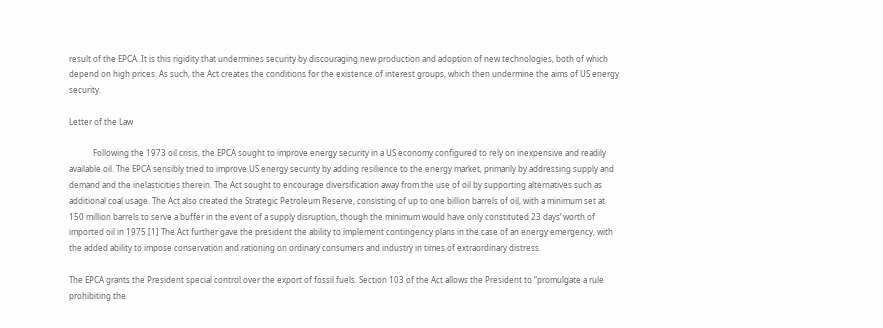result of the EPCA. It is this rigidity that undermines security by discouraging new production and adoption of new technologies, both of which depend on high prices. As such, the Act creates the conditions for the existence of interest groups, which then undermine the aims of US energy security.

Letter of the Law

            Following the 1973 oil crisis, the EPCA sought to improve energy security in a US economy configured to rely on inexpensive and readily available oil. The EPCA sensibly tried to improve US energy security by adding resilience to the energy market, primarily by addressing supply and demand and the inelasticities therein. The Act sought to encourage diversification away from the use of oil by supporting alternatives such as additional coal usage. The Act also created the Strategic Petroleum Reserve, consisting of up to one billion barrels of oil, with a minimum set at 150 million barrels to serve a buffer in the event of a supply disruption, though the minimum would have only constituted 23 days’ worth of imported oil in 1975.[1] The Act further gave the president the ability to implement contingency plans in the case of an energy emergency, with the added ability to impose conservation and rationing on ordinary consumers and industry in times of extraordinary distress.

The EPCA grants the President special control over the export of fossil fuels. Section 103 of the Act allows the President to “promulgate a rule prohibiting the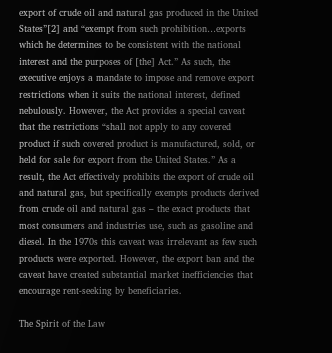export of crude oil and natural gas produced in the United States”[2] and “exempt from such prohibition…exports which he determines to be consistent with the national interest and the purposes of [the] Act.” As such, the executive enjoys a mandate to impose and remove export restrictions when it suits the national interest, defined nebulously. However, the Act provides a special caveat that the restrictions “shall not apply to any covered product if such covered product is manufactured, sold, or held for sale for export from the United States.” As a result, the Act effectively prohibits the export of crude oil and natural gas, but specifically exempts products derived from crude oil and natural gas – the exact products that most consumers and industries use, such as gasoline and diesel. In the 1970s this caveat was irrelevant as few such products were exported. However, the export ban and the caveat have created substantial market inefficiencies that encourage rent-seeking by beneficiaries.

The Spirit of the Law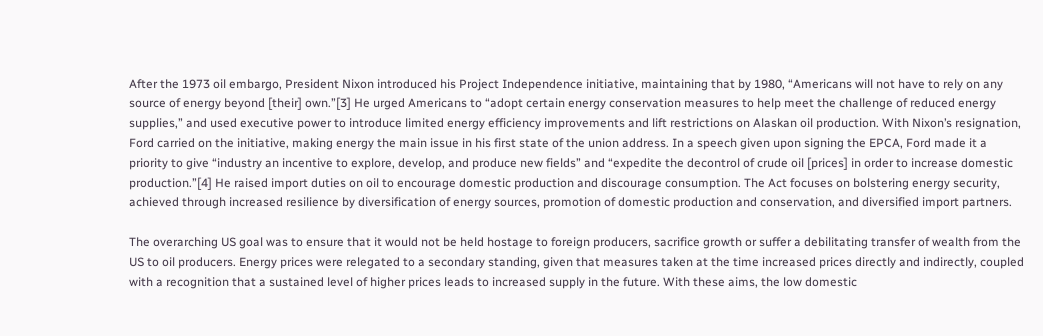After the 1973 oil embargo, President Nixon introduced his Project Independence initiative, maintaining that by 1980, “Americans will not have to rely on any source of energy beyond [their] own.”[3] He urged Americans to “adopt certain energy conservation measures to help meet the challenge of reduced energy supplies,” and used executive power to introduce limited energy efficiency improvements and lift restrictions on Alaskan oil production. With Nixon’s resignation, Ford carried on the initiative, making energy the main issue in his first state of the union address. In a speech given upon signing the EPCA, Ford made it a priority to give “industry an incentive to explore, develop, and produce new fields” and “expedite the decontrol of crude oil [prices] in order to increase domestic production.”[4] He raised import duties on oil to encourage domestic production and discourage consumption. The Act focuses on bolstering energy security, achieved through increased resilience by diversification of energy sources, promotion of domestic production and conservation, and diversified import partners.

The overarching US goal was to ensure that it would not be held hostage to foreign producers, sacrifice growth or suffer a debilitating transfer of wealth from the US to oil producers. Energy prices were relegated to a secondary standing, given that measures taken at the time increased prices directly and indirectly, coupled with a recognition that a sustained level of higher prices leads to increased supply in the future. With these aims, the low domestic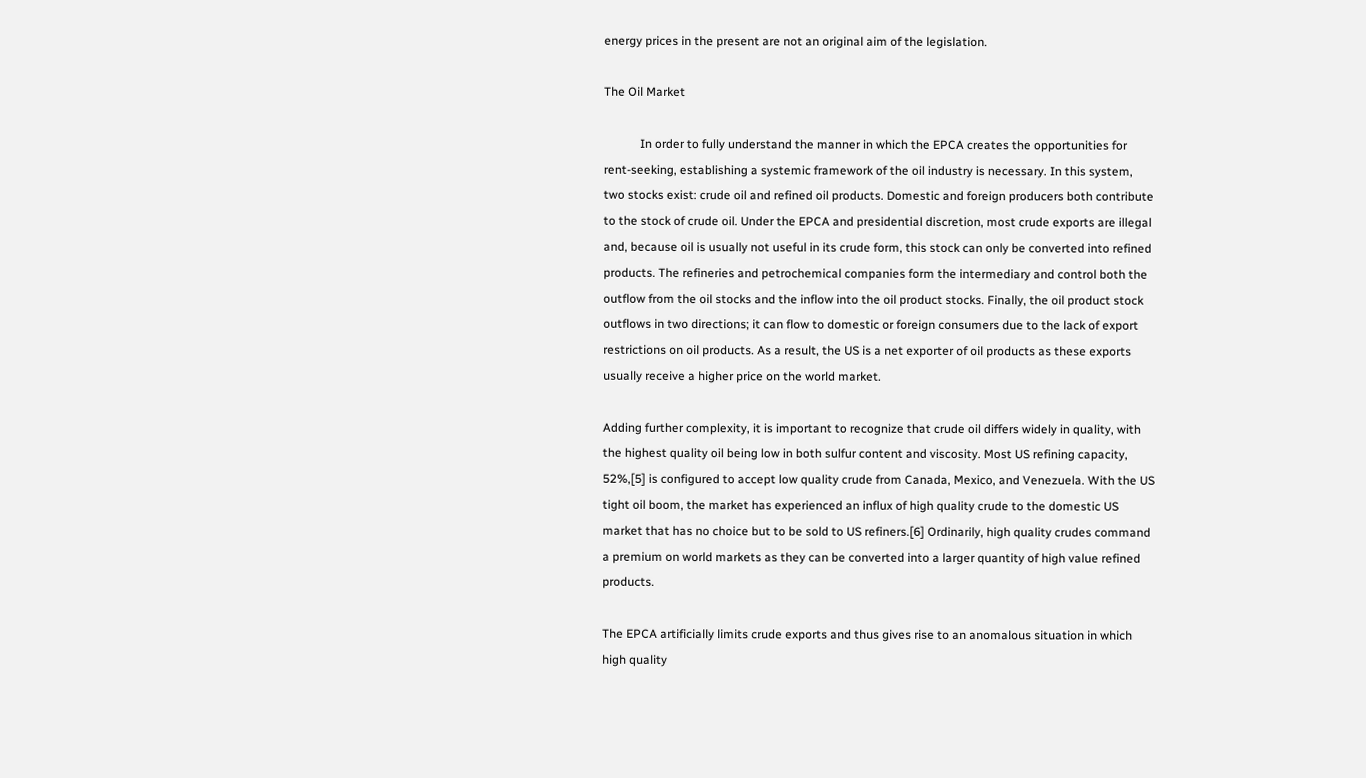energy prices in the present are not an original aim of the legislation.

The Oil Market

            In order to fully understand the manner in which the EPCA creates the opportunities for rent-seeking, establishing a systemic framework of the oil industry is necessary. In this system, two stocks exist: crude oil and refined oil products. Domestic and foreign producers both contribute to the stock of crude oil. Under the EPCA and presidential discretion, most crude exports are illegal and, because oil is usually not useful in its crude form, this stock can only be converted into refined products. The refineries and petrochemical companies form the intermediary and control both the outflow from the oil stocks and the inflow into the oil product stocks. Finally, the oil product stock outflows in two directions; it can flow to domestic or foreign consumers due to the lack of export restrictions on oil products. As a result, the US is a net exporter of oil products as these exports usually receive a higher price on the world market.

Adding further complexity, it is important to recognize that crude oil differs widely in quality, with the highest quality oil being low in both sulfur content and viscosity. Most US refining capacity, 52%,[5] is configured to accept low quality crude from Canada, Mexico, and Venezuela. With the US tight oil boom, the market has experienced an influx of high quality crude to the domestic US market that has no choice but to be sold to US refiners.[6] Ordinarily, high quality crudes command a premium on world markets as they can be converted into a larger quantity of high value refined products.

The EPCA artificially limits crude exports and thus gives rise to an anomalous situation in which high quality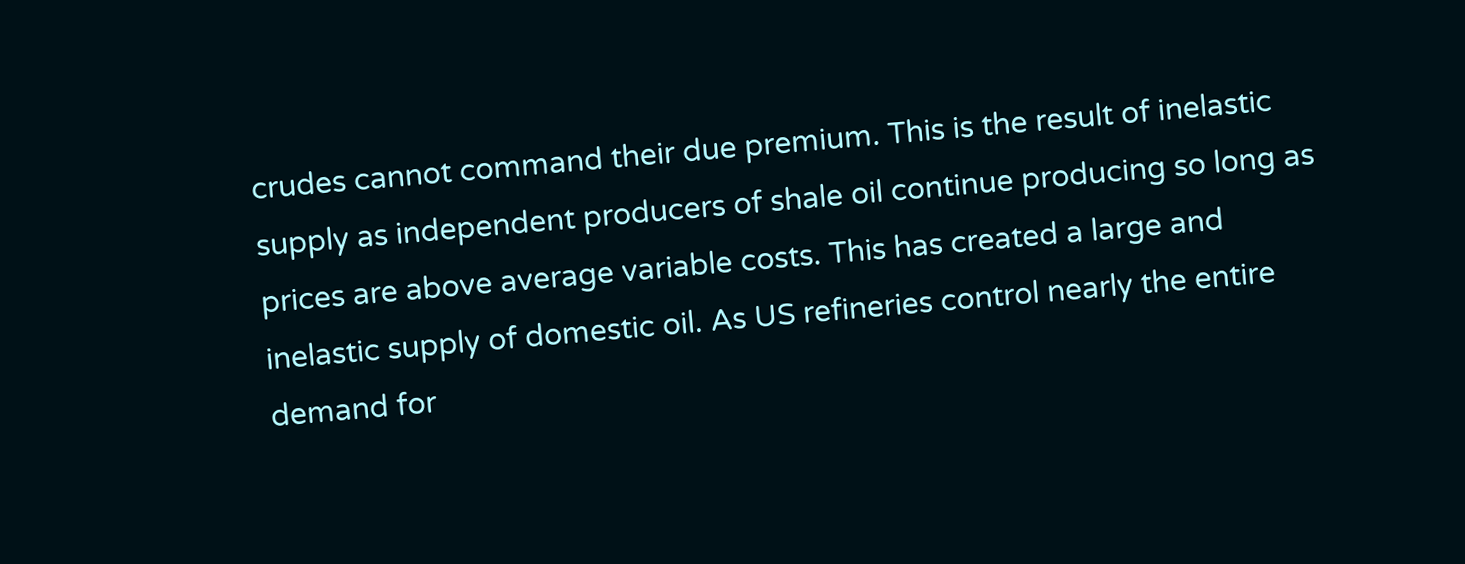crudes cannot command their due premium. This is the result of inelastic supply as independent producers of shale oil continue producing so long as prices are above average variable costs. This has created a large and inelastic supply of domestic oil. As US refineries control nearly the entire demand for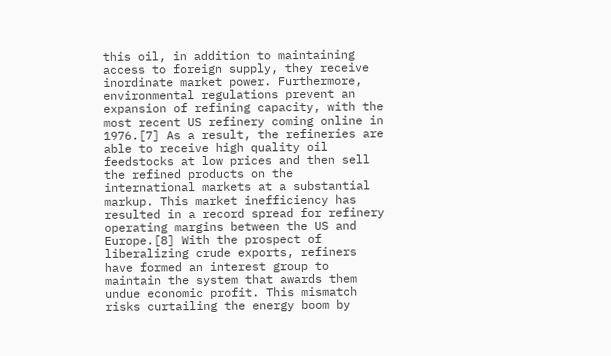this oil, in addition to maintaining access to foreign supply, they receive inordinate market power. Furthermore, environmental regulations prevent an expansion of refining capacity, with the most recent US refinery coming online in 1976.[7] As a result, the refineries are able to receive high quality oil feedstocks at low prices and then sell the refined products on the international markets at a substantial markup. This market inefficiency has resulted in a record spread for refinery operating margins between the US and Europe.[8] With the prospect of liberalizing crude exports, refiners have formed an interest group to maintain the system that awards them undue economic profit. This mismatch risks curtailing the energy boom by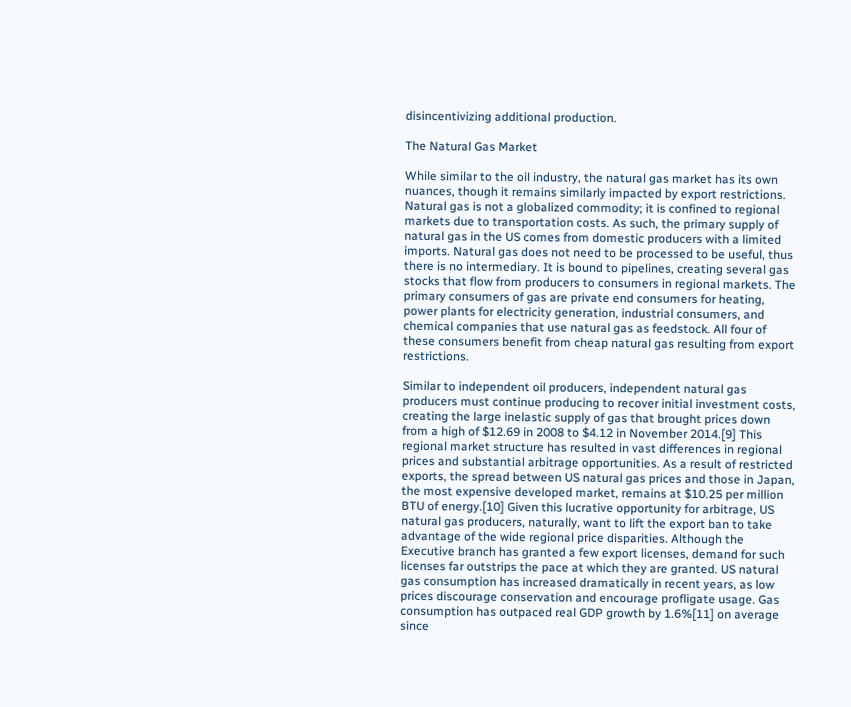disincentivizing additional production.

The Natural Gas Market

While similar to the oil industry, the natural gas market has its own nuances, though it remains similarly impacted by export restrictions. Natural gas is not a globalized commodity; it is confined to regional markets due to transportation costs. As such, the primary supply of natural gas in the US comes from domestic producers with a limited imports. Natural gas does not need to be processed to be useful, thus there is no intermediary. It is bound to pipelines, creating several gas stocks that flow from producers to consumers in regional markets. The primary consumers of gas are private end consumers for heating, power plants for electricity generation, industrial consumers, and chemical companies that use natural gas as feedstock. All four of these consumers benefit from cheap natural gas resulting from export restrictions.

Similar to independent oil producers, independent natural gas producers must continue producing to recover initial investment costs, creating the large inelastic supply of gas that brought prices down from a high of $12.69 in 2008 to $4.12 in November 2014.[9] This regional market structure has resulted in vast differences in regional prices and substantial arbitrage opportunities. As a result of restricted exports, the spread between US natural gas prices and those in Japan, the most expensive developed market, remains at $10.25 per million BTU of energy.[10] Given this lucrative opportunity for arbitrage, US natural gas producers, naturally, want to lift the export ban to take advantage of the wide regional price disparities. Although the Executive branch has granted a few export licenses, demand for such licenses far outstrips the pace at which they are granted. US natural gas consumption has increased dramatically in recent years, as low prices discourage conservation and encourage profligate usage. Gas consumption has outpaced real GDP growth by 1.6%[11] on average since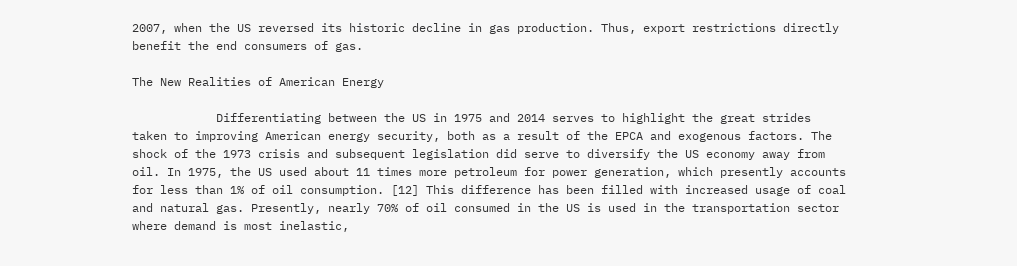2007, when the US reversed its historic decline in gas production. Thus, export restrictions directly benefit the end consumers of gas.

The New Realities of American Energy

            Differentiating between the US in 1975 and 2014 serves to highlight the great strides taken to improving American energy security, both as a result of the EPCA and exogenous factors. The shock of the 1973 crisis and subsequent legislation did serve to diversify the US economy away from oil. In 1975, the US used about 11 times more petroleum for power generation, which presently accounts for less than 1% of oil consumption. [12] This difference has been filled with increased usage of coal and natural gas. Presently, nearly 70% of oil consumed in the US is used in the transportation sector where demand is most inelastic,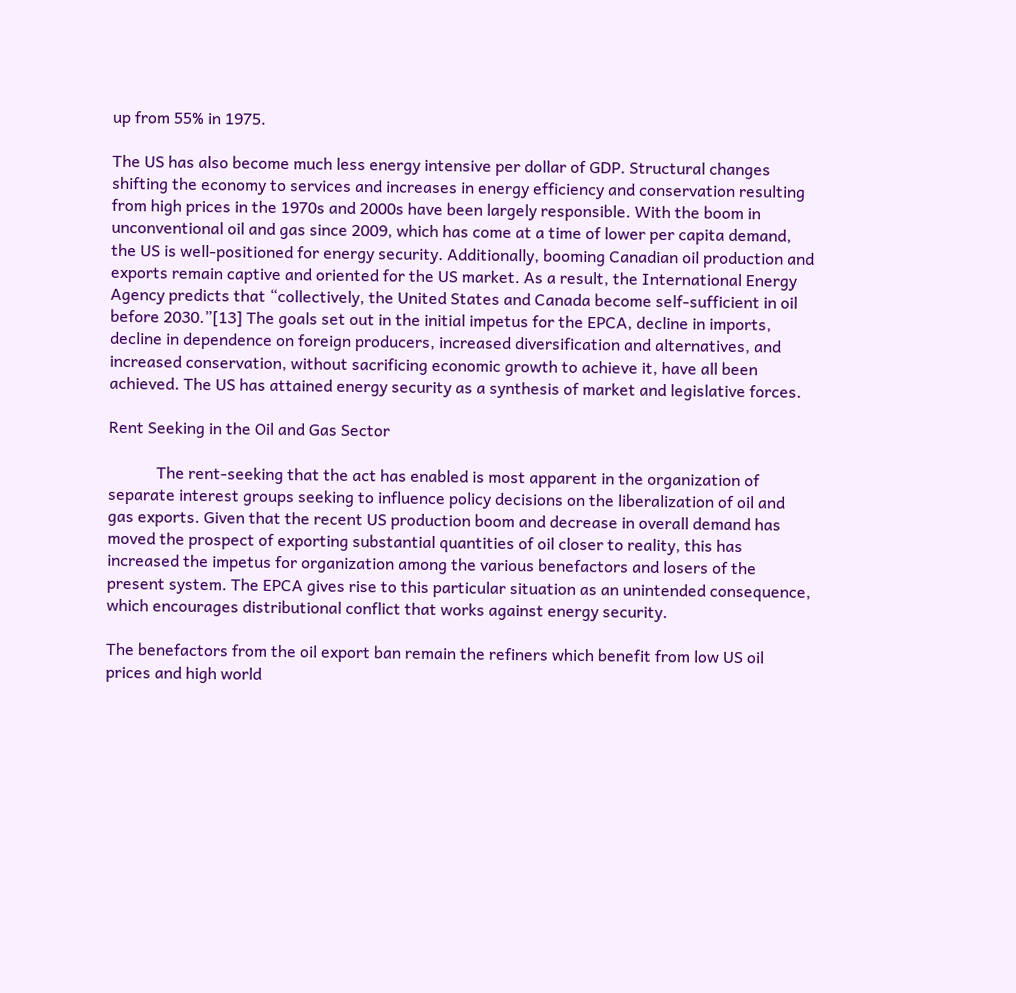up from 55% in 1975.

The US has also become much less energy intensive per dollar of GDP. Structural changes shifting the economy to services and increases in energy efficiency and conservation resulting from high prices in the 1970s and 2000s have been largely responsible. With the boom in unconventional oil and gas since 2009, which has come at a time of lower per capita demand, the US is well-positioned for energy security. Additionally, booming Canadian oil production and exports remain captive and oriented for the US market. As a result, the International Energy Agency predicts that “collectively, the United States and Canada become self-sufficient in oil before 2030.”[13] The goals set out in the initial impetus for the EPCA, decline in imports, decline in dependence on foreign producers, increased diversification and alternatives, and increased conservation, without sacrificing economic growth to achieve it, have all been achieved. The US has attained energy security as a synthesis of market and legislative forces.

Rent Seeking in the Oil and Gas Sector

            The rent-seeking that the act has enabled is most apparent in the organization of separate interest groups seeking to influence policy decisions on the liberalization of oil and gas exports. Given that the recent US production boom and decrease in overall demand has moved the prospect of exporting substantial quantities of oil closer to reality, this has increased the impetus for organization among the various benefactors and losers of the present system. The EPCA gives rise to this particular situation as an unintended consequence, which encourages distributional conflict that works against energy security.

The benefactors from the oil export ban remain the refiners which benefit from low US oil prices and high world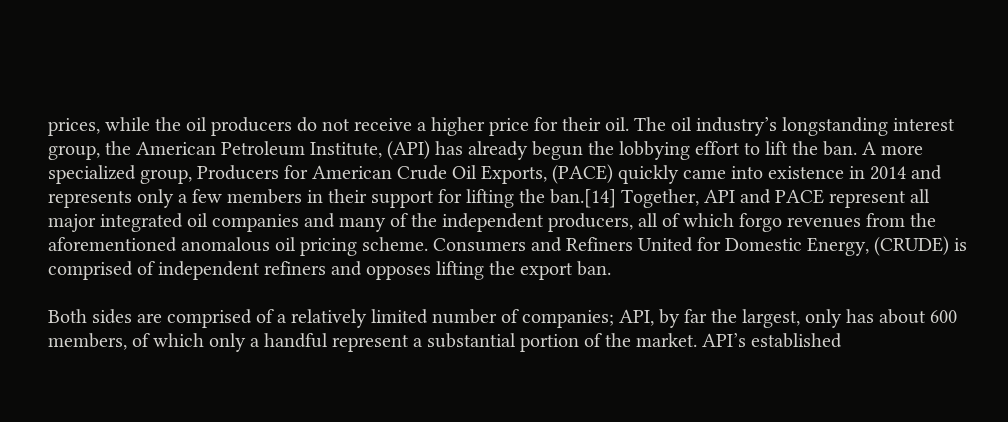prices, while the oil producers do not receive a higher price for their oil. The oil industry’s longstanding interest group, the American Petroleum Institute, (API) has already begun the lobbying effort to lift the ban. A more specialized group, Producers for American Crude Oil Exports, (PACE) quickly came into existence in 2014 and represents only a few members in their support for lifting the ban.[14] Together, API and PACE represent all major integrated oil companies and many of the independent producers, all of which forgo revenues from the aforementioned anomalous oil pricing scheme. Consumers and Refiners United for Domestic Energy, (CRUDE) is comprised of independent refiners and opposes lifting the export ban.

Both sides are comprised of a relatively limited number of companies; API, by far the largest, only has about 600 members, of which only a handful represent a substantial portion of the market. API’s established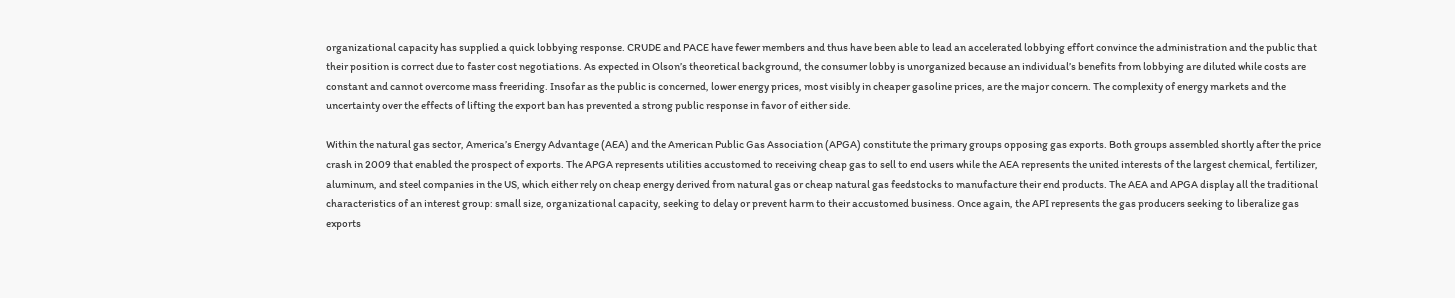organizational capacity has supplied a quick lobbying response. CRUDE and PACE have fewer members and thus have been able to lead an accelerated lobbying effort convince the administration and the public that their position is correct due to faster cost negotiations. As expected in Olson’s theoretical background, the consumer lobby is unorganized because an individual’s benefits from lobbying are diluted while costs are constant and cannot overcome mass freeriding. Insofar as the public is concerned, lower energy prices, most visibly in cheaper gasoline prices, are the major concern. The complexity of energy markets and the uncertainty over the effects of lifting the export ban has prevented a strong public response in favor of either side.

Within the natural gas sector, America’s Energy Advantage (AEA) and the American Public Gas Association (APGA) constitute the primary groups opposing gas exports. Both groups assembled shortly after the price crash in 2009 that enabled the prospect of exports. The APGA represents utilities accustomed to receiving cheap gas to sell to end users while the AEA represents the united interests of the largest chemical, fertilizer, aluminum, and steel companies in the US, which either rely on cheap energy derived from natural gas or cheap natural gas feedstocks to manufacture their end products. The AEA and APGA display all the traditional characteristics of an interest group: small size, organizational capacity, seeking to delay or prevent harm to their accustomed business. Once again, the API represents the gas producers seeking to liberalize gas exports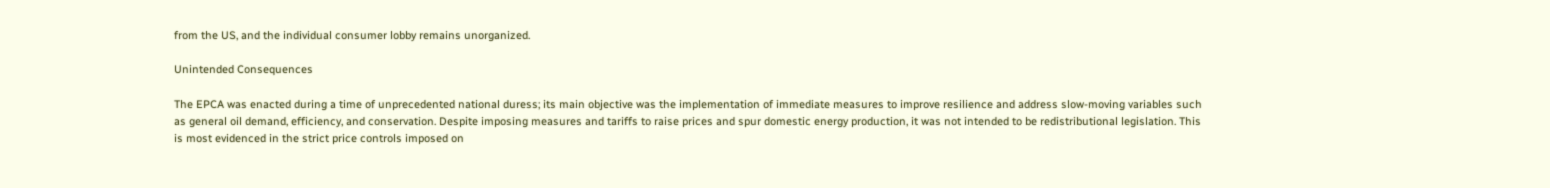from the US, and the individual consumer lobby remains unorganized.

Unintended Consequences

The EPCA was enacted during a time of unprecedented national duress; its main objective was the implementation of immediate measures to improve resilience and address slow-moving variables such as general oil demand, efficiency, and conservation. Despite imposing measures and tariffs to raise prices and spur domestic energy production, it was not intended to be redistributional legislation. This is most evidenced in the strict price controls imposed on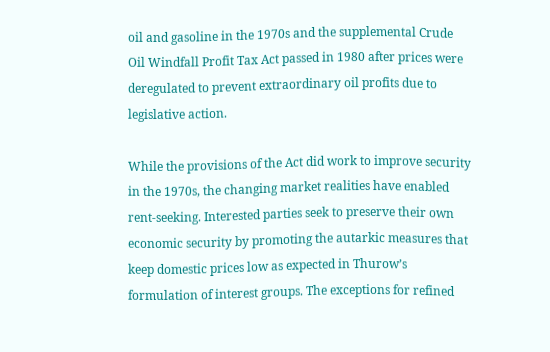oil and gasoline in the 1970s and the supplemental Crude Oil Windfall Profit Tax Act passed in 1980 after prices were deregulated to prevent extraordinary oil profits due to legislative action.

While the provisions of the Act did work to improve security in the 1970s, the changing market realities have enabled rent-seeking. Interested parties seek to preserve their own economic security by promoting the autarkic measures that keep domestic prices low as expected in Thurow’s formulation of interest groups. The exceptions for refined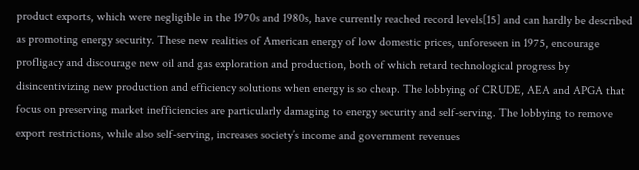product exports, which were negligible in the 1970s and 1980s, have currently reached record levels[15] and can hardly be described as promoting energy security. These new realities of American energy of low domestic prices, unforeseen in 1975, encourage profligacy and discourage new oil and gas exploration and production, both of which retard technological progress by disincentivizing new production and efficiency solutions when energy is so cheap. The lobbying of CRUDE, AEA and APGA that focus on preserving market inefficiencies are particularly damaging to energy security and self-serving. The lobbying to remove export restrictions, while also self-serving, increases society’s income and government revenues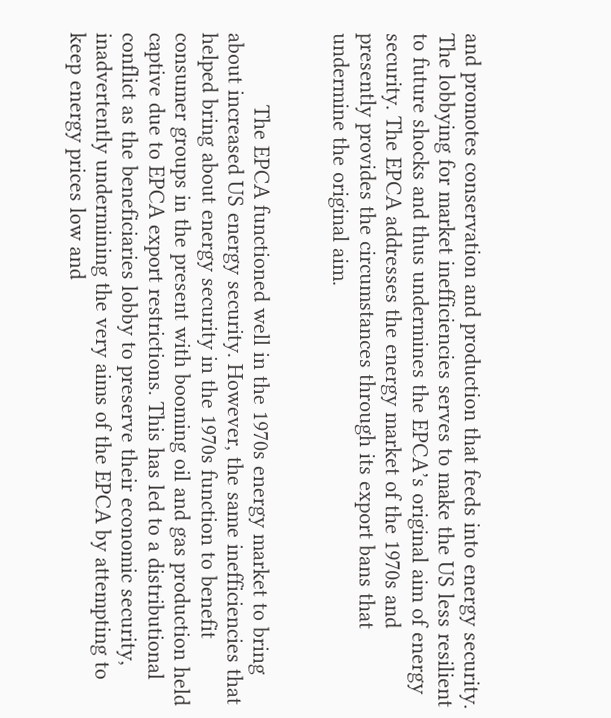and promotes conservation and production that feeds into energy security. The lobbying for market inefficiencies serves to make the US less resilient to future shocks and thus undermines the EPCA’s original aim of energy security. The EPCA addresses the energy market of the 1970s and presently provides the circumstances through its export bans that undermine the original aim.


            The EPCA functioned well in the 1970s energy market to bring about increased US energy security. However, the same inefficiencies that helped bring about energy security in the 1970s function to benefit consumer groups in the present with booming oil and gas production held captive due to EPCA export restrictions. This has led to a distributional conflict as the beneficiaries lobby to preserve their economic security, inadvertently undermining the very aims of the EPCA by attempting to keep energy prices low and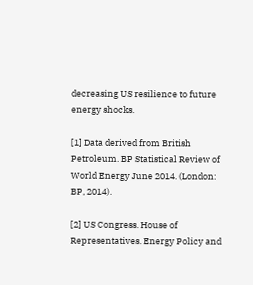decreasing US resilience to future energy shocks.

[1] Data derived from British Petroleum. BP Statistical Review of World Energy June 2014. (London: BP, 2014).

[2] US Congress. House of Representatives. Energy Policy and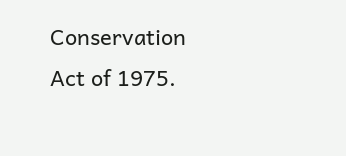Conservation Act of 1975.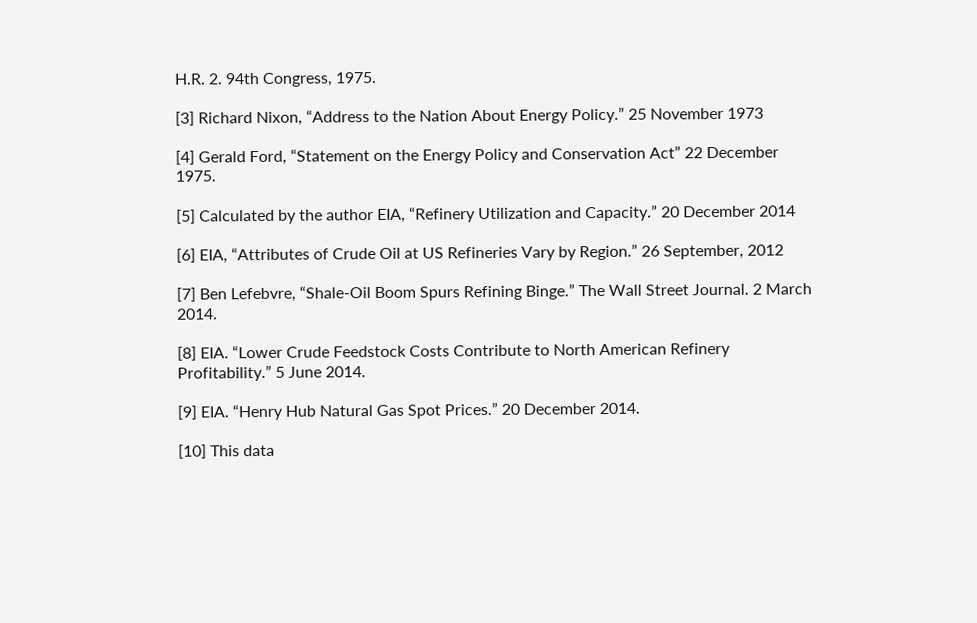H.R. 2. 94th Congress, 1975.

[3] Richard Nixon, “Address to the Nation About Energy Policy.” 25 November 1973

[4] Gerald Ford, “Statement on the Energy Policy and Conservation Act” 22 December 1975.

[5] Calculated by the author EIA, “Refinery Utilization and Capacity.” 20 December 2014

[6] EIA, “Attributes of Crude Oil at US Refineries Vary by Region.” 26 September, 2012

[7] Ben Lefebvre, “Shale-Oil Boom Spurs Refining Binge.” The Wall Street Journal. 2 March 2014.

[8] EIA. “Lower Crude Feedstock Costs Contribute to North American Refinery Profitability.” 5 June 2014.

[9] EIA. “Henry Hub Natural Gas Spot Prices.” 20 December 2014.

[10] This data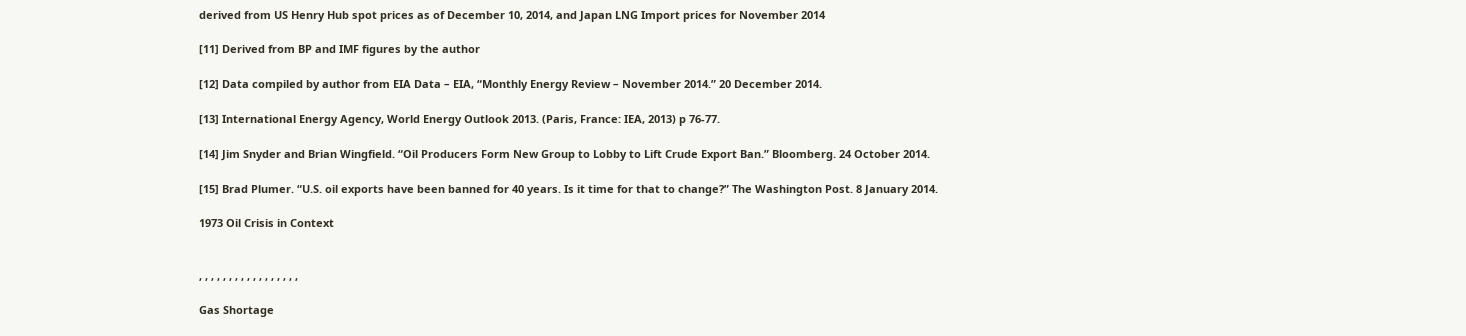derived from US Henry Hub spot prices as of December 10, 2014, and Japan LNG Import prices for November 2014

[11] Derived from BP and IMF figures by the author

[12] Data compiled by author from EIA Data – EIA, “Monthly Energy Review – November 2014.” 20 December 2014.

[13] International Energy Agency, World Energy Outlook 2013. (Paris, France: IEA, 2013) p 76-77.

[14] Jim Snyder and Brian Wingfield. “Oil Producers Form New Group to Lobby to Lift Crude Export Ban.” Bloomberg. 24 October 2014.

[15] Brad Plumer. “U.S. oil exports have been banned for 40 years. Is it time for that to change?” The Washington Post. 8 January 2014.

1973 Oil Crisis in Context


, , , , , , , , , , , , , , , , ,

Gas Shortage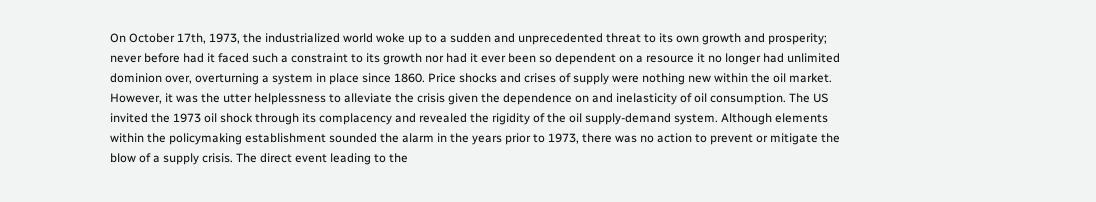On October 17th, 1973, the industrialized world woke up to a sudden and unprecedented threat to its own growth and prosperity; never before had it faced such a constraint to its growth nor had it ever been so dependent on a resource it no longer had unlimited dominion over, overturning a system in place since 1860. Price shocks and crises of supply were nothing new within the oil market. However, it was the utter helplessness to alleviate the crisis given the dependence on and inelasticity of oil consumption. The US invited the 1973 oil shock through its complacency and revealed the rigidity of the oil supply-demand system. Although elements within the policymaking establishment sounded the alarm in the years prior to 1973, there was no action to prevent or mitigate the blow of a supply crisis. The direct event leading to the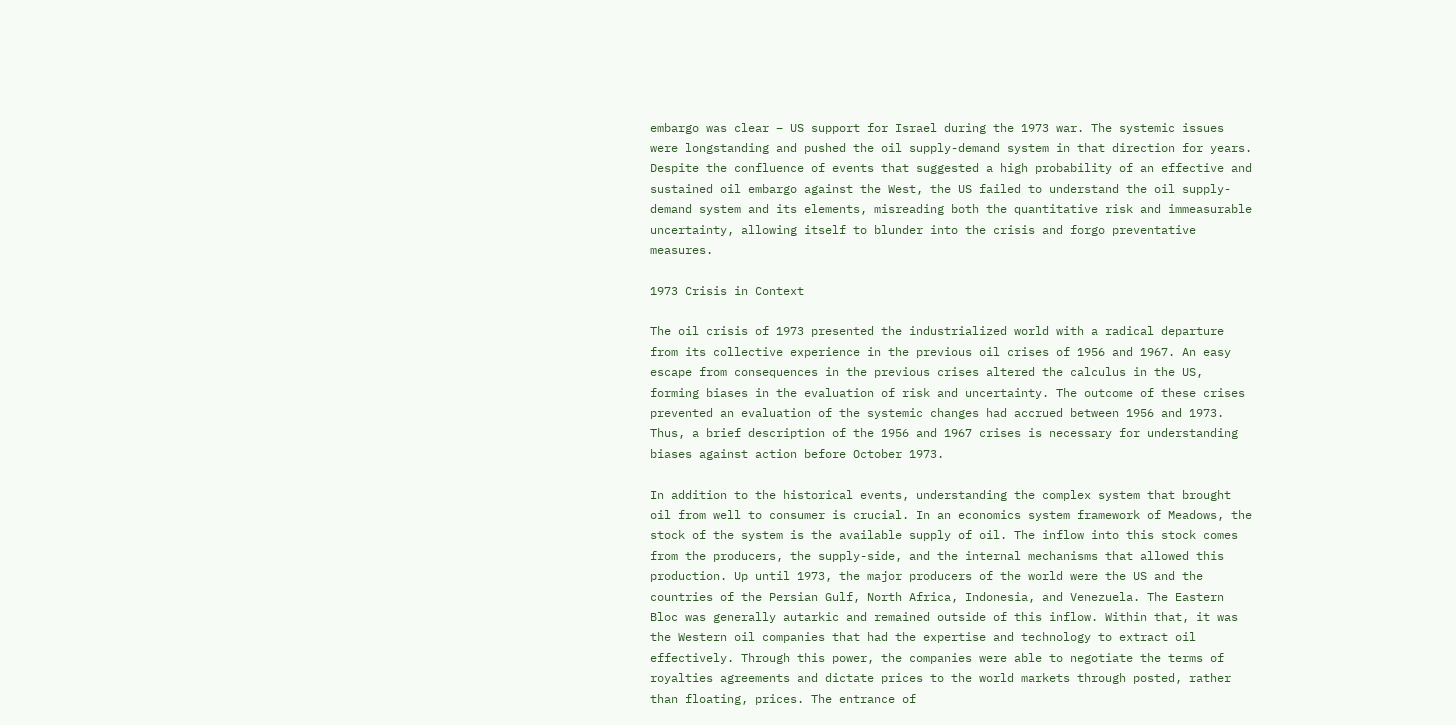embargo was clear – US support for Israel during the 1973 war. The systemic issues were longstanding and pushed the oil supply-demand system in that direction for years. Despite the confluence of events that suggested a high probability of an effective and sustained oil embargo against the West, the US failed to understand the oil supply-demand system and its elements, misreading both the quantitative risk and immeasurable uncertainty, allowing itself to blunder into the crisis and forgo preventative measures.

1973 Crisis in Context

The oil crisis of 1973 presented the industrialized world with a radical departure from its collective experience in the previous oil crises of 1956 and 1967. An easy escape from consequences in the previous crises altered the calculus in the US, forming biases in the evaluation of risk and uncertainty. The outcome of these crises prevented an evaluation of the systemic changes had accrued between 1956 and 1973. Thus, a brief description of the 1956 and 1967 crises is necessary for understanding biases against action before October 1973.

In addition to the historical events, understanding the complex system that brought oil from well to consumer is crucial. In an economics system framework of Meadows, the stock of the system is the available supply of oil. The inflow into this stock comes from the producers, the supply-side, and the internal mechanisms that allowed this production. Up until 1973, the major producers of the world were the US and the countries of the Persian Gulf, North Africa, Indonesia, and Venezuela. The Eastern Bloc was generally autarkic and remained outside of this inflow. Within that, it was the Western oil companies that had the expertise and technology to extract oil effectively. Through this power, the companies were able to negotiate the terms of royalties agreements and dictate prices to the world markets through posted, rather than floating, prices. The entrance of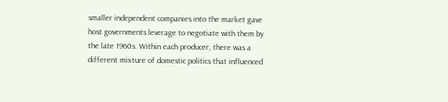smaller independent companies into the market gave host governments leverage to negotiate with them by the late 1960s. Within each producer, there was a different mixture of domestic politics that influenced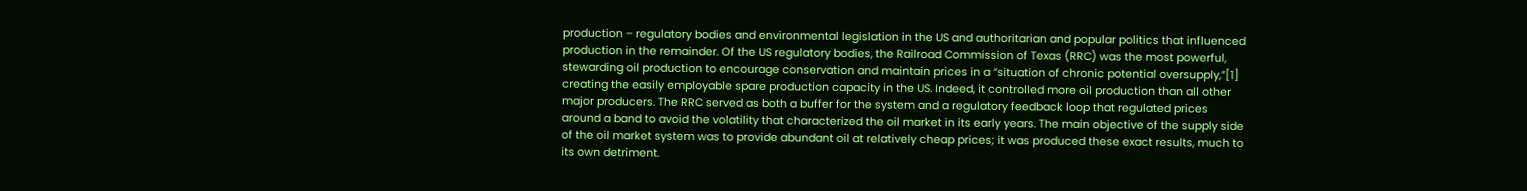production – regulatory bodies and environmental legislation in the US and authoritarian and popular politics that influenced production in the remainder. Of the US regulatory bodies, the Railroad Commission of Texas (RRC) was the most powerful, stewarding oil production to encourage conservation and maintain prices in a “situation of chronic potential oversupply,”[1] creating the easily employable spare production capacity in the US. Indeed, it controlled more oil production than all other major producers. The RRC served as both a buffer for the system and a regulatory feedback loop that regulated prices around a band to avoid the volatility that characterized the oil market in its early years. The main objective of the supply side of the oil market system was to provide abundant oil at relatively cheap prices; it was produced these exact results, much to its own detriment.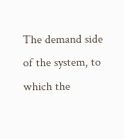The demand side of the system, to which the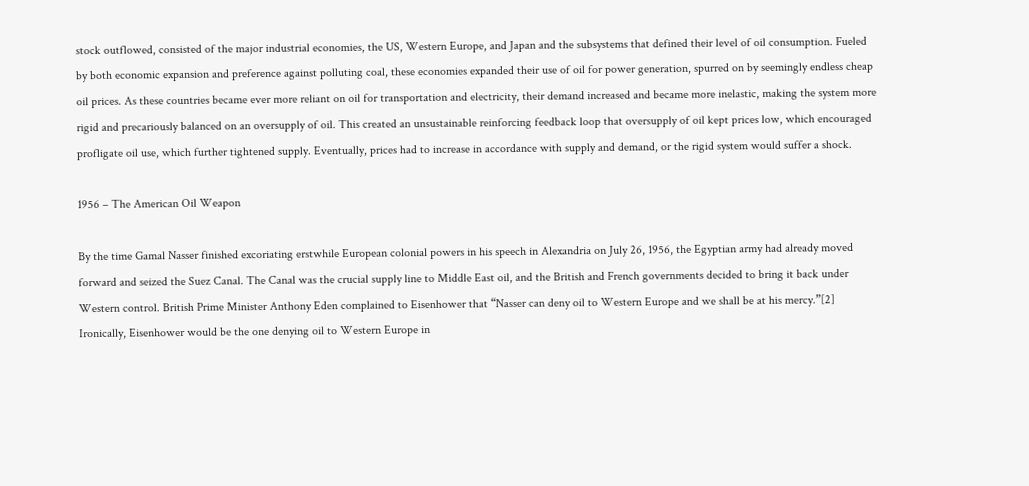stock outflowed, consisted of the major industrial economies, the US, Western Europe, and Japan and the subsystems that defined their level of oil consumption. Fueled by both economic expansion and preference against polluting coal, these economies expanded their use of oil for power generation, spurred on by seemingly endless cheap oil prices. As these countries became ever more reliant on oil for transportation and electricity, their demand increased and became more inelastic, making the system more rigid and precariously balanced on an oversupply of oil. This created an unsustainable reinforcing feedback loop that oversupply of oil kept prices low, which encouraged profligate oil use, which further tightened supply. Eventually, prices had to increase in accordance with supply and demand, or the rigid system would suffer a shock.

1956 – The American Oil Weapon

By the time Gamal Nasser finished excoriating erstwhile European colonial powers in his speech in Alexandria on July 26, 1956, the Egyptian army had already moved forward and seized the Suez Canal. The Canal was the crucial supply line to Middle East oil, and the British and French governments decided to bring it back under Western control. British Prime Minister Anthony Eden complained to Eisenhower that “Nasser can deny oil to Western Europe and we shall be at his mercy.”[2] Ironically, Eisenhower would be the one denying oil to Western Europe in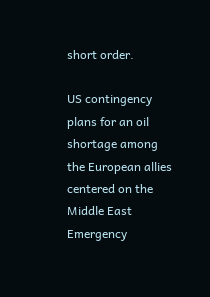short order.

US contingency plans for an oil shortage among the European allies centered on the Middle East Emergency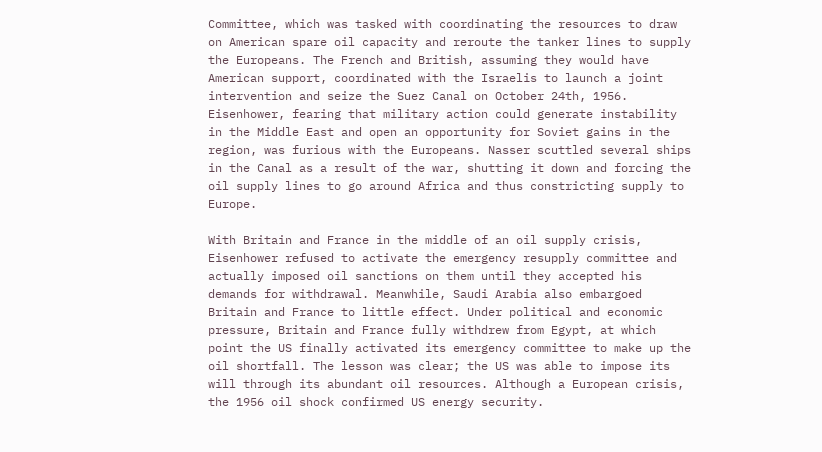Committee, which was tasked with coordinating the resources to draw on American spare oil capacity and reroute the tanker lines to supply the Europeans. The French and British, assuming they would have American support, coordinated with the Israelis to launch a joint intervention and seize the Suez Canal on October 24th, 1956. Eisenhower, fearing that military action could generate instability in the Middle East and open an opportunity for Soviet gains in the region, was furious with the Europeans. Nasser scuttled several ships in the Canal as a result of the war, shutting it down and forcing the oil supply lines to go around Africa and thus constricting supply to Europe.

With Britain and France in the middle of an oil supply crisis, Eisenhower refused to activate the emergency resupply committee and actually imposed oil sanctions on them until they accepted his demands for withdrawal. Meanwhile, Saudi Arabia also embargoed Britain and France to little effect. Under political and economic pressure, Britain and France fully withdrew from Egypt, at which point the US finally activated its emergency committee to make up the oil shortfall. The lesson was clear; the US was able to impose its will through its abundant oil resources. Although a European crisis, the 1956 oil shock confirmed US energy security.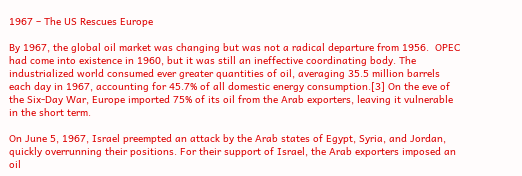1967 – The US Rescues Europe

By 1967, the global oil market was changing but was not a radical departure from 1956.  OPEC had come into existence in 1960, but it was still an ineffective coordinating body. The industrialized world consumed ever greater quantities of oil, averaging 35.5 million barrels each day in 1967, accounting for 45.7% of all domestic energy consumption.[3] On the eve of the Six-Day War, Europe imported 75% of its oil from the Arab exporters, leaving it vulnerable in the short term.

On June 5, 1967, Israel preempted an attack by the Arab states of Egypt, Syria, and Jordan, quickly overrunning their positions. For their support of Israel, the Arab exporters imposed an oil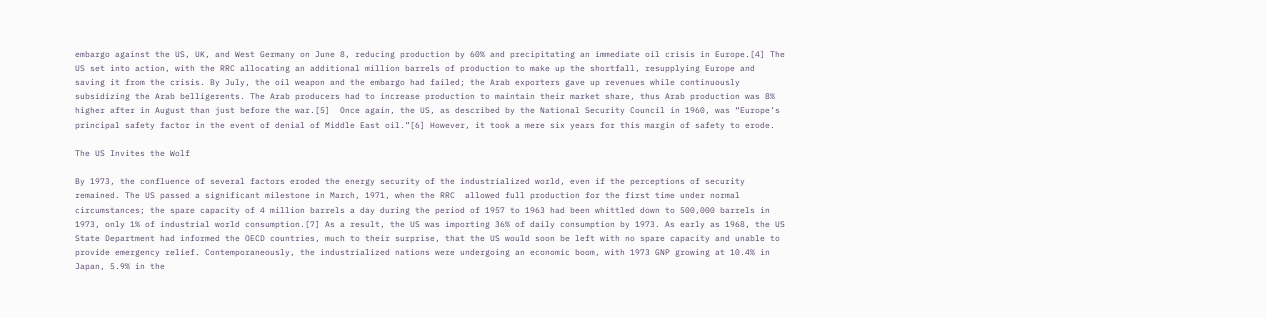embargo against the US, UK, and West Germany on June 8, reducing production by 60% and precipitating an immediate oil crisis in Europe.[4] The US set into action, with the RRC allocating an additional million barrels of production to make up the shortfall, resupplying Europe and saving it from the crisis. By July, the oil weapon and the embargo had failed; the Arab exporters gave up revenues while continuously subsidizing the Arab belligerents. The Arab producers had to increase production to maintain their market share, thus Arab production was 8% higher after in August than just before the war.[5]  Once again, the US, as described by the National Security Council in 1960, was “Europe’s principal safety factor in the event of denial of Middle East oil.”[6] However, it took a mere six years for this margin of safety to erode.

The US Invites the Wolf

By 1973, the confluence of several factors eroded the energy security of the industrialized world, even if the perceptions of security remained. The US passed a significant milestone in March, 1971, when the RRC  allowed full production for the first time under normal circumstances; the spare capacity of 4 million barrels a day during the period of 1957 to 1963 had been whittled down to 500,000 barrels in 1973, only 1% of industrial world consumption.[7] As a result, the US was importing 36% of daily consumption by 1973. As early as 1968, the US State Department had informed the OECD countries, much to their surprise, that the US would soon be left with no spare capacity and unable to provide emergency relief. Contemporaneously, the industrialized nations were undergoing an economic boom, with 1973 GNP growing at 10.4% in Japan, 5.9% in the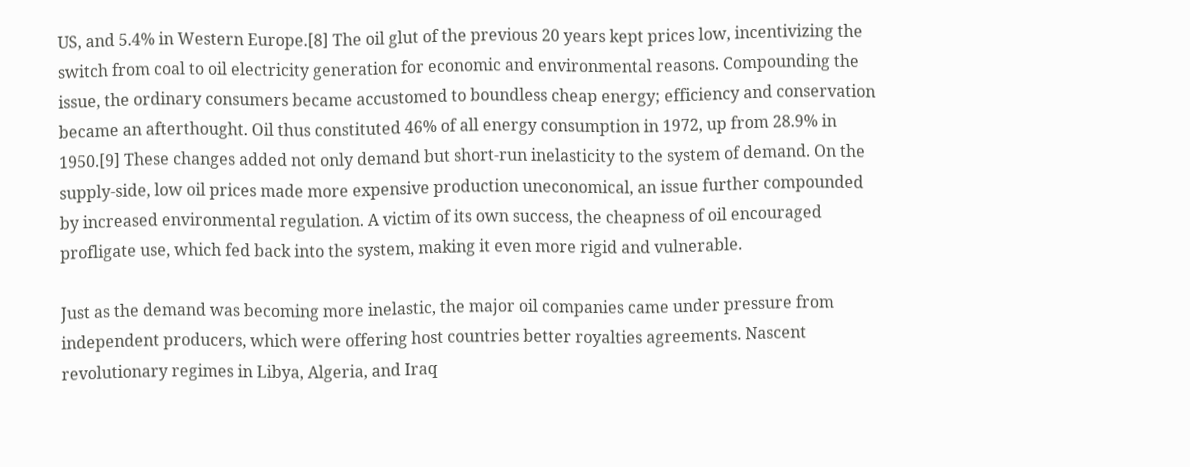US, and 5.4% in Western Europe.[8] The oil glut of the previous 20 years kept prices low, incentivizing the switch from coal to oil electricity generation for economic and environmental reasons. Compounding the issue, the ordinary consumers became accustomed to boundless cheap energy; efficiency and conservation became an afterthought. Oil thus constituted 46% of all energy consumption in 1972, up from 28.9% in 1950.[9] These changes added not only demand but short-run inelasticity to the system of demand. On the supply-side, low oil prices made more expensive production uneconomical, an issue further compounded by increased environmental regulation. A victim of its own success, the cheapness of oil encouraged profligate use, which fed back into the system, making it even more rigid and vulnerable.

Just as the demand was becoming more inelastic, the major oil companies came under pressure from independent producers, which were offering host countries better royalties agreements. Nascent revolutionary regimes in Libya, Algeria, and Iraq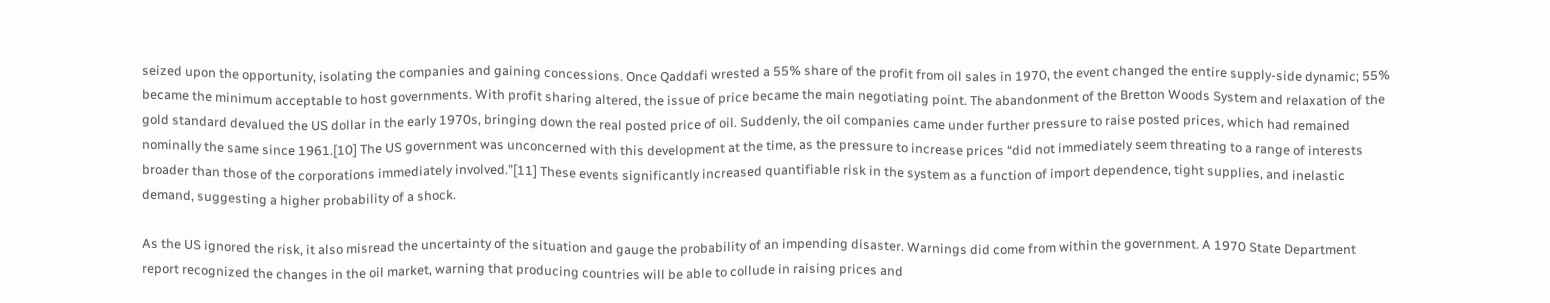seized upon the opportunity, isolating the companies and gaining concessions. Once Qaddafi wrested a 55% share of the profit from oil sales in 1970, the event changed the entire supply-side dynamic; 55% became the minimum acceptable to host governments. With profit sharing altered, the issue of price became the main negotiating point. The abandonment of the Bretton Woods System and relaxation of the gold standard devalued the US dollar in the early 1970s, bringing down the real posted price of oil. Suddenly, the oil companies came under further pressure to raise posted prices, which had remained nominally the same since 1961.[10] The US government was unconcerned with this development at the time, as the pressure to increase prices “did not immediately seem threating to a range of interests broader than those of the corporations immediately involved.”[11] These events significantly increased quantifiable risk in the system as a function of import dependence, tight supplies, and inelastic demand, suggesting a higher probability of a shock.

As the US ignored the risk, it also misread the uncertainty of the situation and gauge the probability of an impending disaster. Warnings did come from within the government. A 1970 State Department report recognized the changes in the oil market, warning that producing countries will be able to collude in raising prices and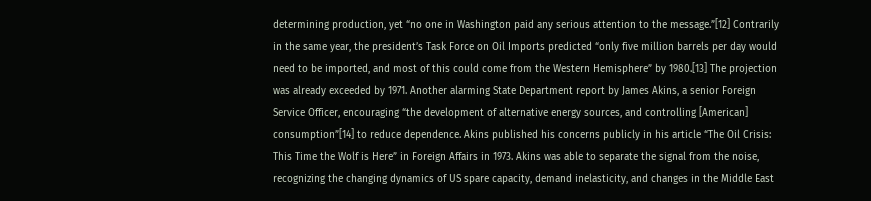determining production, yet “no one in Washington paid any serious attention to the message.”[12] Contrarily in the same year, the president’s Task Force on Oil Imports predicted “only five million barrels per day would need to be imported, and most of this could come from the Western Hemisphere” by 1980.[13] The projection was already exceeded by 1971. Another alarming State Department report by James Akins, a senior Foreign Service Officer, encouraging “the development of alternative energy sources, and controlling [American] consumption”[14] to reduce dependence. Akins published his concerns publicly in his article “The Oil Crisis: This Time the Wolf is Here” in Foreign Affairs in 1973. Akins was able to separate the signal from the noise, recognizing the changing dynamics of US spare capacity, demand inelasticity, and changes in the Middle East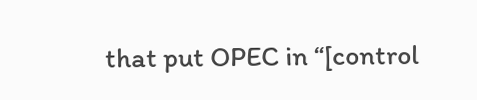that put OPEC in “[control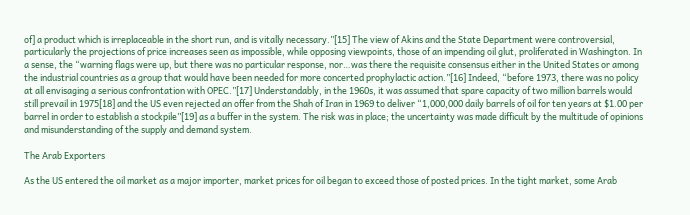of] a product which is irreplaceable in the short run, and is vitally necessary.”[15] The view of Akins and the State Department were controversial, particularly the projections of price increases seen as impossible, while opposing viewpoints, those of an impending oil glut, proliferated in Washington. In a sense, the “warning flags were up, but there was no particular response, nor…was there the requisite consensus either in the United States or among the industrial countries as a group that would have been needed for more concerted prophylactic action.”[16] Indeed, “before 1973, there was no policy at all envisaging a serious confrontation with OPEC.”[17] Understandably, in the 1960s, it was assumed that spare capacity of two million barrels would still prevail in 1975[18] and the US even rejected an offer from the Shah of Iran in 1969 to deliver “1,000,000 daily barrels of oil for ten years at $1.00 per barrel in order to establish a stockpile”[19] as a buffer in the system. The risk was in place; the uncertainty was made difficult by the multitude of opinions and misunderstanding of the supply and demand system.

The Arab Exporters

As the US entered the oil market as a major importer, market prices for oil began to exceed those of posted prices. In the tight market, some Arab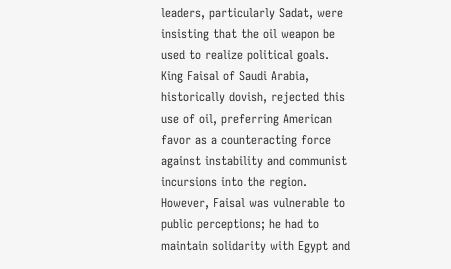leaders, particularly Sadat, were insisting that the oil weapon be used to realize political goals. King Faisal of Saudi Arabia, historically dovish, rejected this use of oil, preferring American favor as a counteracting force against instability and communist incursions into the region. However, Faisal was vulnerable to public perceptions; he had to maintain solidarity with Egypt and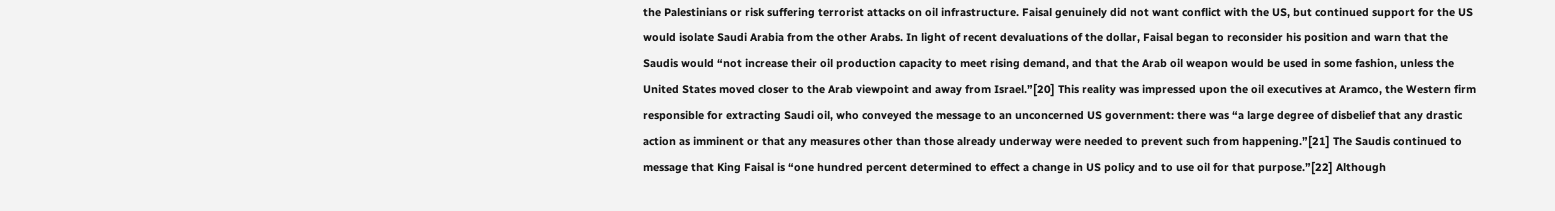the Palestinians or risk suffering terrorist attacks on oil infrastructure. Faisal genuinely did not want conflict with the US, but continued support for the US would isolate Saudi Arabia from the other Arabs. In light of recent devaluations of the dollar, Faisal began to reconsider his position and warn that the Saudis would “not increase their oil production capacity to meet rising demand, and that the Arab oil weapon would be used in some fashion, unless the United States moved closer to the Arab viewpoint and away from Israel.”[20] This reality was impressed upon the oil executives at Aramco, the Western firm responsible for extracting Saudi oil, who conveyed the message to an unconcerned US government: there was “a large degree of disbelief that any drastic action as imminent or that any measures other than those already underway were needed to prevent such from happening.”[21] The Saudis continued to message that King Faisal is “one hundred percent determined to effect a change in US policy and to use oil for that purpose.”[22] Although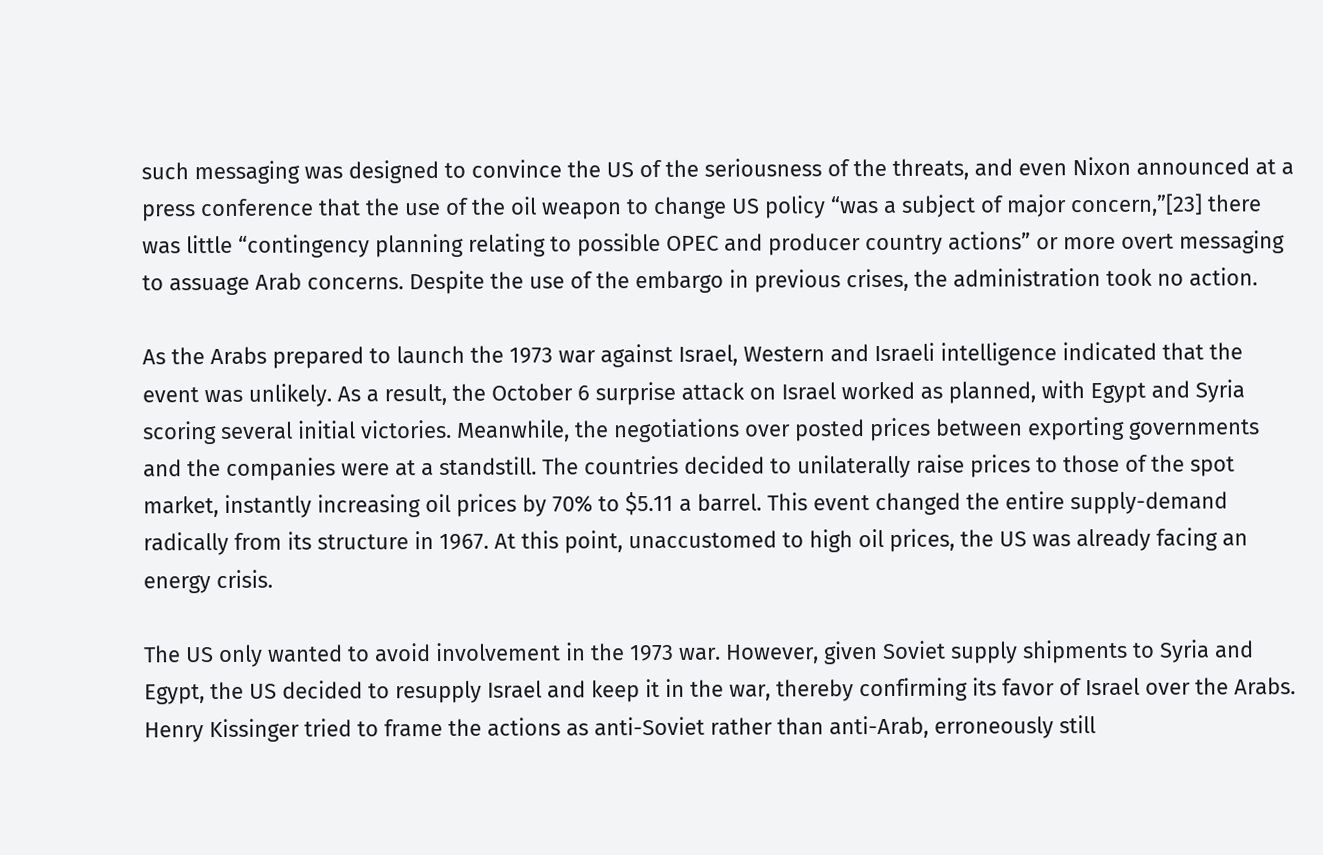such messaging was designed to convince the US of the seriousness of the threats, and even Nixon announced at a press conference that the use of the oil weapon to change US policy “was a subject of major concern,”[23] there was little “contingency planning relating to possible OPEC and producer country actions” or more overt messaging to assuage Arab concerns. Despite the use of the embargo in previous crises, the administration took no action.

As the Arabs prepared to launch the 1973 war against Israel, Western and Israeli intelligence indicated that the event was unlikely. As a result, the October 6 surprise attack on Israel worked as planned, with Egypt and Syria scoring several initial victories. Meanwhile, the negotiations over posted prices between exporting governments and the companies were at a standstill. The countries decided to unilaterally raise prices to those of the spot market, instantly increasing oil prices by 70% to $5.11 a barrel. This event changed the entire supply-demand radically from its structure in 1967. At this point, unaccustomed to high oil prices, the US was already facing an energy crisis.

The US only wanted to avoid involvement in the 1973 war. However, given Soviet supply shipments to Syria and Egypt, the US decided to resupply Israel and keep it in the war, thereby confirming its favor of Israel over the Arabs. Henry Kissinger tried to frame the actions as anti-Soviet rather than anti-Arab, erroneously still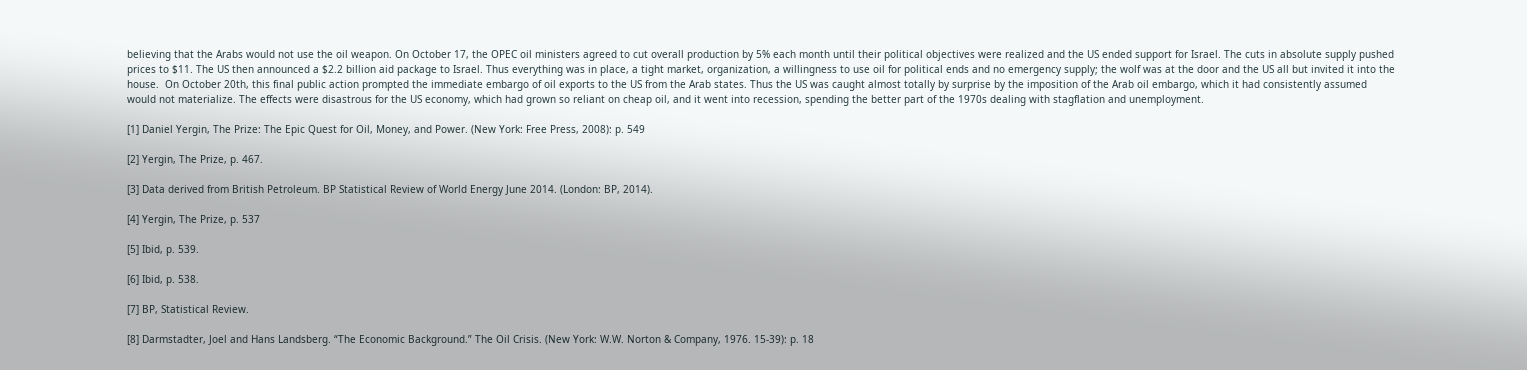believing that the Arabs would not use the oil weapon. On October 17, the OPEC oil ministers agreed to cut overall production by 5% each month until their political objectives were realized and the US ended support for Israel. The cuts in absolute supply pushed prices to $11. The US then announced a $2.2 billion aid package to Israel. Thus everything was in place, a tight market, organization, a willingness to use oil for political ends and no emergency supply; the wolf was at the door and the US all but invited it into the house.  On October 20th, this final public action prompted the immediate embargo of oil exports to the US from the Arab states. Thus the US was caught almost totally by surprise by the imposition of the Arab oil embargo, which it had consistently assumed would not materialize. The effects were disastrous for the US economy, which had grown so reliant on cheap oil, and it went into recession, spending the better part of the 1970s dealing with stagflation and unemployment.

[1] Daniel Yergin, The Prize: The Epic Quest for Oil, Money, and Power. (New York: Free Press, 2008): p. 549

[2] Yergin, The Prize, p. 467.

[3] Data derived from British Petroleum. BP Statistical Review of World Energy June 2014. (London: BP, 2014).

[4] Yergin, The Prize, p. 537

[5] Ibid, p. 539.

[6] Ibid, p. 538.

[7] BP, Statistical Review.

[8] Darmstadter, Joel and Hans Landsberg. “The Economic Background.” The Oil Crisis. (New York: W.W. Norton & Company, 1976. 15-39): p. 18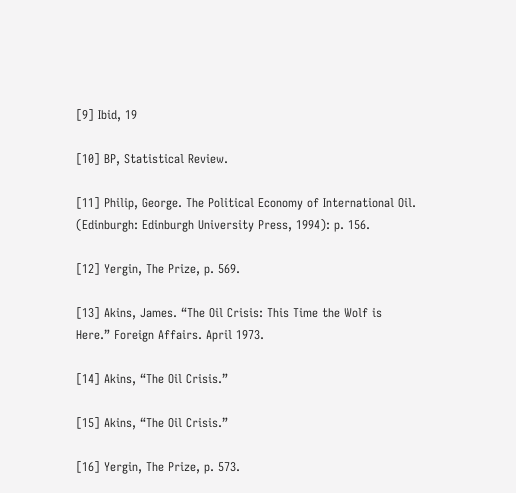[9] Ibid, 19

[10] BP, Statistical Review.

[11] Philip, George. The Political Economy of International Oil. (Edinburgh: Edinburgh University Press, 1994): p. 156.

[12] Yergin, The Prize, p. 569.

[13] Akins, James. “The Oil Crisis: This Time the Wolf is Here.” Foreign Affairs. April 1973.

[14] Akins, “The Oil Crisis.”

[15] Akins, “The Oil Crisis.”

[16] Yergin, The Prize, p. 573.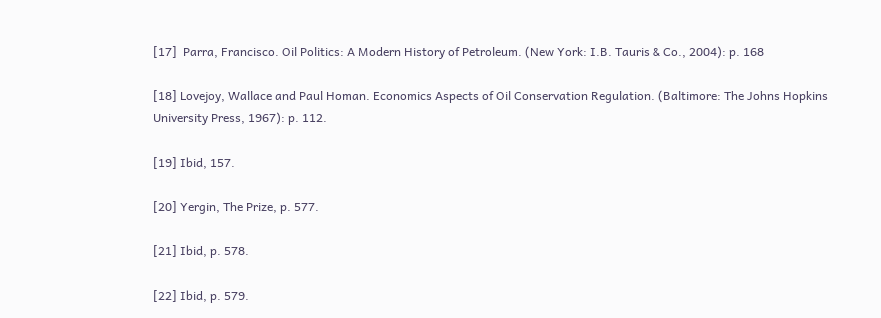[17]  Parra, Francisco. Oil Politics: A Modern History of Petroleum. (New York: I.B. Tauris & Co., 2004): p. 168

[18] Lovejoy, Wallace and Paul Homan. Economics Aspects of Oil Conservation Regulation. (Baltimore: The Johns Hopkins University Press, 1967): p. 112.

[19] Ibid, 157.

[20] Yergin, The Prize, p. 577.

[21] Ibid, p. 578.

[22] Ibid, p. 579.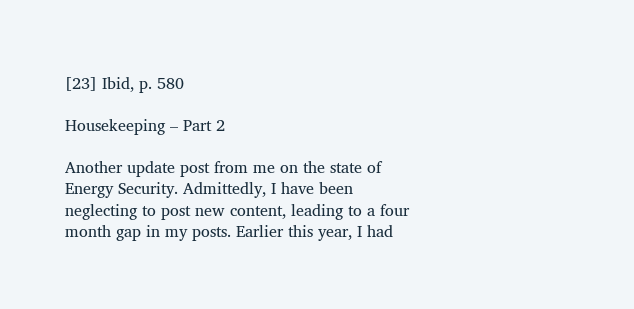[23] Ibid, p. 580

Housekeeping – Part 2

Another update post from me on the state of Energy Security. Admittedly, I have been neglecting to post new content, leading to a four month gap in my posts. Earlier this year, I had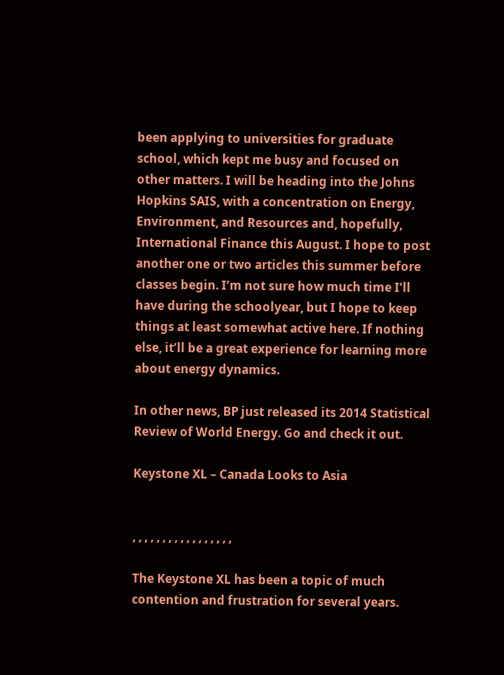been applying to universities for graduate school, which kept me busy and focused on other matters. I will be heading into the Johns Hopkins SAIS, with a concentration on Energy, Environment, and Resources and, hopefully, International Finance this August. I hope to post another one or two articles this summer before classes begin. I’m not sure how much time I’ll have during the schoolyear, but I hope to keep things at least somewhat active here. If nothing else, it’ll be a great experience for learning more about energy dynamics.

In other news, BP just released its 2014 Statistical Review of World Energy. Go and check it out.

Keystone XL – Canada Looks to Asia


, , , , , , , , , , , , , , , , ,

The Keystone XL has been a topic of much contention and frustration for several years.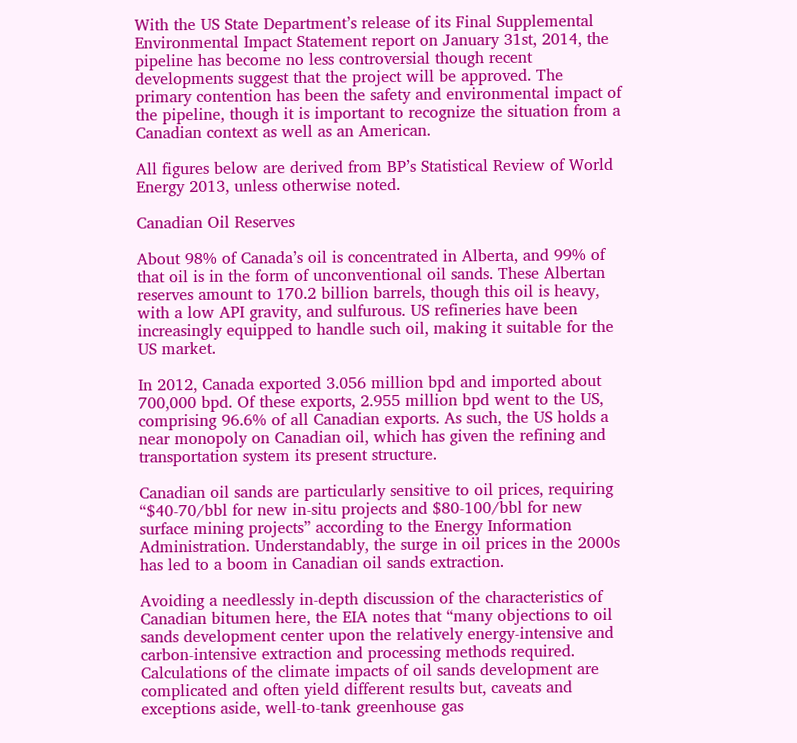With the US State Department’s release of its Final Supplemental Environmental Impact Statement report on January 31st, 2014, the pipeline has become no less controversial though recent developments suggest that the project will be approved. The primary contention has been the safety and environmental impact of the pipeline, though it is important to recognize the situation from a Canadian context as well as an American.

All figures below are derived from BP’s Statistical Review of World Energy 2013, unless otherwise noted.

Canadian Oil Reserves

About 98% of Canada’s oil is concentrated in Alberta, and 99% of that oil is in the form of unconventional oil sands. These Albertan reserves amount to 170.2 billion barrels, though this oil is heavy, with a low API gravity, and sulfurous. US refineries have been increasingly equipped to handle such oil, making it suitable for the US market.

In 2012, Canada exported 3.056 million bpd and imported about 700,000 bpd. Of these exports, 2.955 million bpd went to the US, comprising 96.6% of all Canadian exports. As such, the US holds a near monopoly on Canadian oil, which has given the refining and transportation system its present structure.

Canadian oil sands are particularly sensitive to oil prices, requiring “$40-70/bbl for new in-situ projects and $80-100/bbl for new surface mining projects” according to the Energy Information Administration. Understandably, the surge in oil prices in the 2000s has led to a boom in Canadian oil sands extraction.

Avoiding a needlessly in-depth discussion of the characteristics of Canadian bitumen here, the EIA notes that “many objections to oil sands development center upon the relatively energy-intensive and carbon-intensive extraction and processing methods required. Calculations of the climate impacts of oil sands development are complicated and often yield different results but, caveats and exceptions aside, well-to-tank greenhouse gas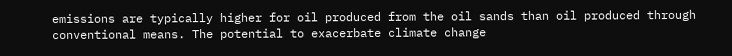emissions are typically higher for oil produced from the oil sands than oil produced through conventional means. The potential to exacerbate climate change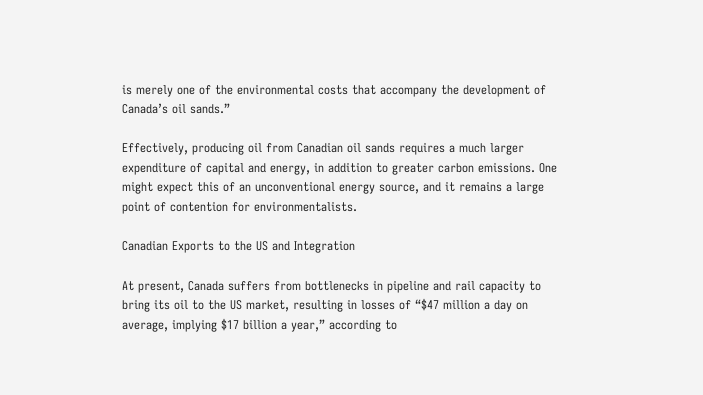is merely one of the environmental costs that accompany the development of Canada’s oil sands.”

Effectively, producing oil from Canadian oil sands requires a much larger expenditure of capital and energy, in addition to greater carbon emissions. One might expect this of an unconventional energy source, and it remains a large point of contention for environmentalists.

Canadian Exports to the US and Integration

At present, Canada suffers from bottlenecks in pipeline and rail capacity to bring its oil to the US market, resulting in losses of “$47 million a day on average, implying $17 billion a year,” according to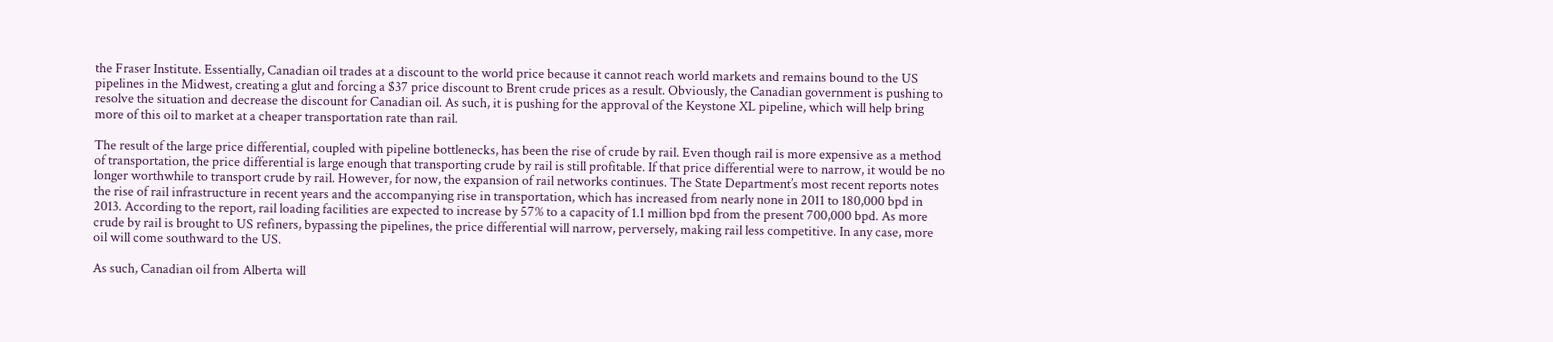the Fraser Institute. Essentially, Canadian oil trades at a discount to the world price because it cannot reach world markets and remains bound to the US pipelines in the Midwest, creating a glut and forcing a $37 price discount to Brent crude prices as a result. Obviously, the Canadian government is pushing to resolve the situation and decrease the discount for Canadian oil. As such, it is pushing for the approval of the Keystone XL pipeline, which will help bring more of this oil to market at a cheaper transportation rate than rail.

The result of the large price differential, coupled with pipeline bottlenecks, has been the rise of crude by rail. Even though rail is more expensive as a method of transportation, the price differential is large enough that transporting crude by rail is still profitable. If that price differential were to narrow, it would be no longer worthwhile to transport crude by rail. However, for now, the expansion of rail networks continues. The State Department’s most recent reports notes the rise of rail infrastructure in recent years and the accompanying rise in transportation, which has increased from nearly none in 2011 to 180,000 bpd in 2013. According to the report, rail loading facilities are expected to increase by 57% to a capacity of 1.1 million bpd from the present 700,000 bpd. As more crude by rail is brought to US refiners, bypassing the pipelines, the price differential will narrow, perversely, making rail less competitive. In any case, more oil will come southward to the US.

As such, Canadian oil from Alberta will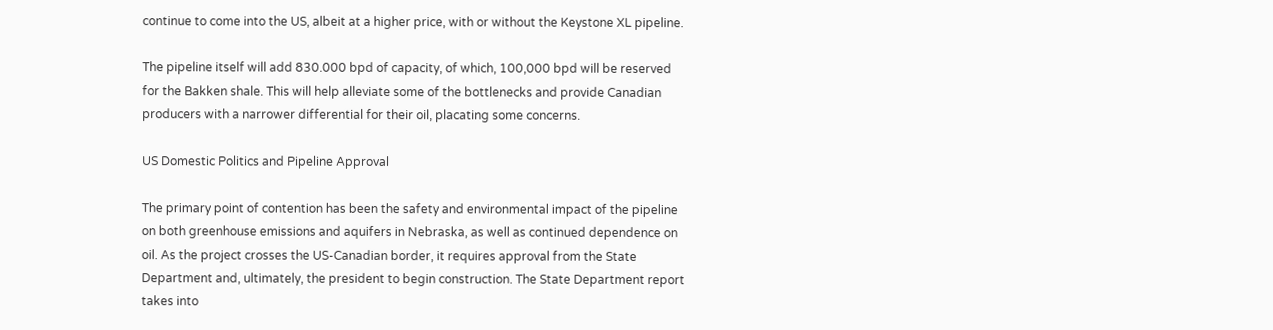continue to come into the US, albeit at a higher price, with or without the Keystone XL pipeline.

The pipeline itself will add 830.000 bpd of capacity, of which, 100,000 bpd will be reserved for the Bakken shale. This will help alleviate some of the bottlenecks and provide Canadian producers with a narrower differential for their oil, placating some concerns.

US Domestic Politics and Pipeline Approval

The primary point of contention has been the safety and environmental impact of the pipeline on both greenhouse emissions and aquifers in Nebraska, as well as continued dependence on oil. As the project crosses the US-Canadian border, it requires approval from the State Department and, ultimately, the president to begin construction. The State Department report takes into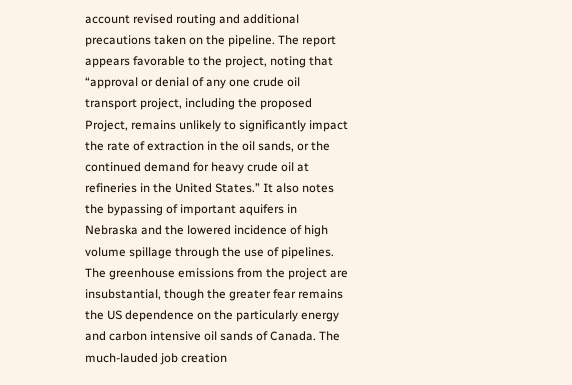account revised routing and additional precautions taken on the pipeline. The report appears favorable to the project, noting that “approval or denial of any one crude oil transport project, including the proposed Project, remains unlikely to significantly impact the rate of extraction in the oil sands, or the continued demand for heavy crude oil at refineries in the United States.” It also notes the bypassing of important aquifers in Nebraska and the lowered incidence of high volume spillage through the use of pipelines. The greenhouse emissions from the project are insubstantial, though the greater fear remains the US dependence on the particularly energy and carbon intensive oil sands of Canada. The much-lauded job creation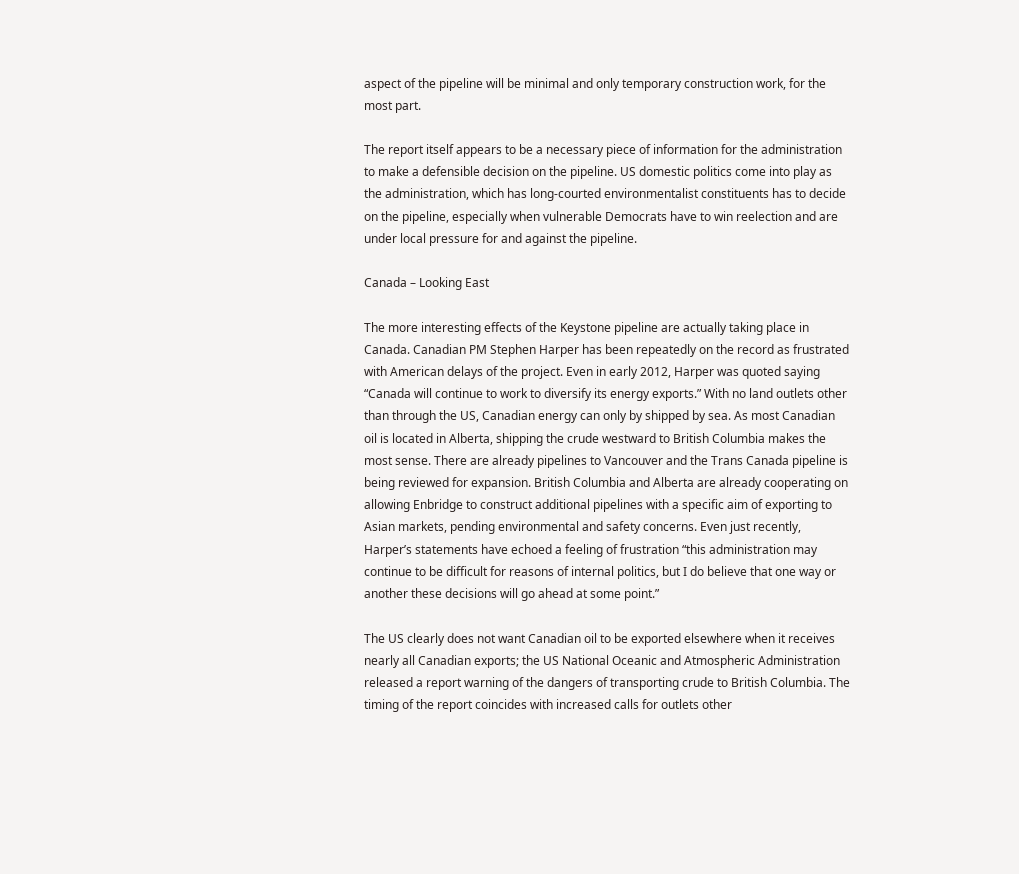aspect of the pipeline will be minimal and only temporary construction work, for the most part.

The report itself appears to be a necessary piece of information for the administration to make a defensible decision on the pipeline. US domestic politics come into play as the administration, which has long-courted environmentalist constituents has to decide on the pipeline, especially when vulnerable Democrats have to win reelection and are under local pressure for and against the pipeline.

Canada – Looking East

The more interesting effects of the Keystone pipeline are actually taking place in Canada. Canadian PM Stephen Harper has been repeatedly on the record as frustrated with American delays of the project. Even in early 2012, Harper was quoted saying “Canada will continue to work to diversify its energy exports.” With no land outlets other than through the US, Canadian energy can only by shipped by sea. As most Canadian oil is located in Alberta, shipping the crude westward to British Columbia makes the most sense. There are already pipelines to Vancouver and the Trans Canada pipeline is being reviewed for expansion. British Columbia and Alberta are already cooperating on allowing Enbridge to construct additional pipelines with a specific aim of exporting to Asian markets, pending environmental and safety concerns. Even just recently, Harper’s statements have echoed a feeling of frustration “this administration may continue to be difficult for reasons of internal politics, but I do believe that one way or another these decisions will go ahead at some point.”

The US clearly does not want Canadian oil to be exported elsewhere when it receives nearly all Canadian exports; the US National Oceanic and Atmospheric Administration released a report warning of the dangers of transporting crude to British Columbia. The timing of the report coincides with increased calls for outlets other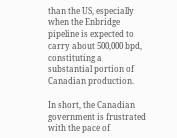than the US, especially when the Enbridge pipeline is expected to carry about 500,000 bpd, constituting a substantial portion of Canadian production.

In short, the Canadian government is frustrated with the pace of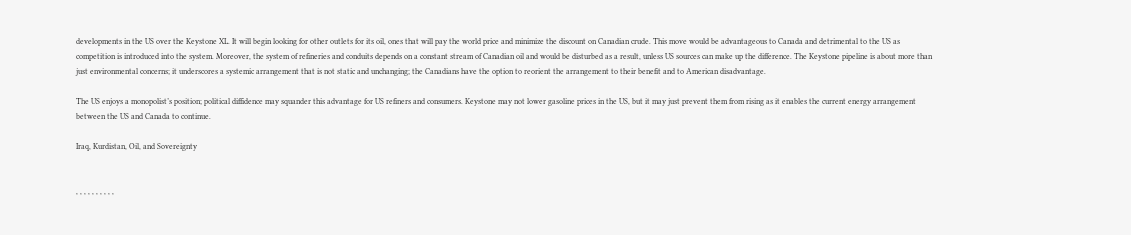developments in the US over the Keystone XL. It will begin looking for other outlets for its oil, ones that will pay the world price and minimize the discount on Canadian crude. This move would be advantageous to Canada and detrimental to the US as competition is introduced into the system. Moreover, the system of refineries and conduits depends on a constant stream of Canadian oil and would be disturbed as a result, unless US sources can make up the difference. The Keystone pipeline is about more than just environmental concerns; it underscores a systemic arrangement that is not static and unchanging; the Canadians have the option to reorient the arrangement to their benefit and to American disadvantage.

The US enjoys a monopolist’s position; political diffidence may squander this advantage for US refiners and consumers. Keystone may not lower gasoline prices in the US, but it may just prevent them from rising as it enables the current energy arrangement between the US and Canada to continue.

Iraq, Kurdistan, Oil, and Sovereignty


, , , , , , , , , ,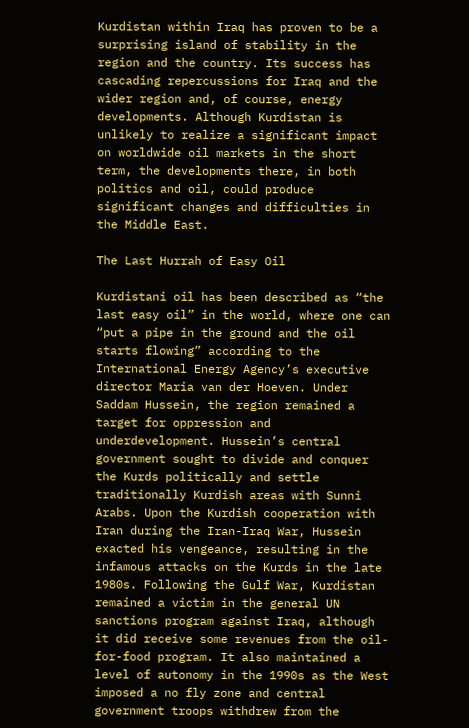Kurdistan within Iraq has proven to be a surprising island of stability in the region and the country. Its success has cascading repercussions for Iraq and the wider region and, of course, energy developments. Although Kurdistan is unlikely to realize a significant impact on worldwide oil markets in the short term, the developments there, in both politics and oil, could produce significant changes and difficulties in the Middle East.

The Last Hurrah of Easy Oil

Kurdistani oil has been described as “the last easy oil” in the world, where one can “put a pipe in the ground and the oil starts flowing” according to the International Energy Agency’s executive director Maria van der Hoeven. Under Saddam Hussein, the region remained a target for oppression and underdevelopment. Hussein’s central government sought to divide and conquer the Kurds politically and settle traditionally Kurdish areas with Sunni Arabs. Upon the Kurdish cooperation with Iran during the Iran-Iraq War, Hussein exacted his vengeance, resulting in the infamous attacks on the Kurds in the late 1980s. Following the Gulf War, Kurdistan remained a victim in the general UN sanctions program against Iraq, although it did receive some revenues from the oil-for-food program. It also maintained a level of autonomy in the 1990s as the West imposed a no fly zone and central government troops withdrew from the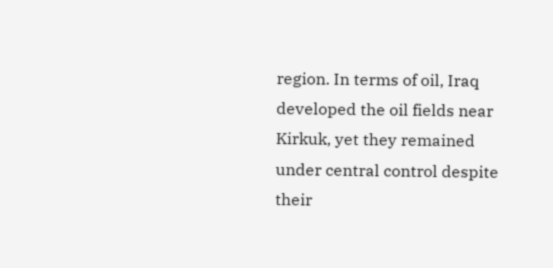region. In terms of oil, Iraq developed the oil fields near Kirkuk, yet they remained under central control despite their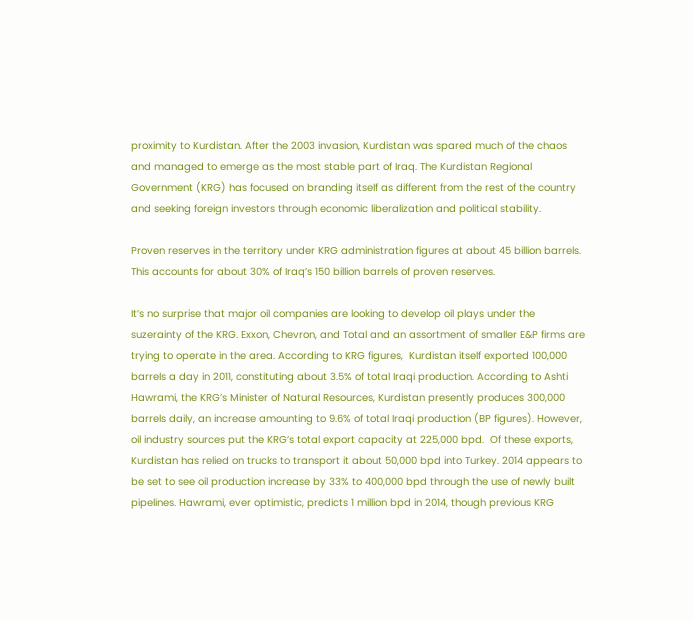proximity to Kurdistan. After the 2003 invasion, Kurdistan was spared much of the chaos and managed to emerge as the most stable part of Iraq. The Kurdistan Regional Government (KRG) has focused on branding itself as different from the rest of the country and seeking foreign investors through economic liberalization and political stability.

Proven reserves in the territory under KRG administration figures at about 45 billion barrels. This accounts for about 30% of Iraq’s 150 billion barrels of proven reserves.

It’s no surprise that major oil companies are looking to develop oil plays under the suzerainty of the KRG. Exxon, Chevron, and Total and an assortment of smaller E&P firms are trying to operate in the area. According to KRG figures,  Kurdistan itself exported 100,000 barrels a day in 2011, constituting about 3.5% of total Iraqi production. According to Ashti Hawrami, the KRG’s Minister of Natural Resources, Kurdistan presently produces 300,000 barrels daily, an increase amounting to 9.6% of total Iraqi production (BP figures). However, oil industry sources put the KRG’s total export capacity at 225,000 bpd.  Of these exports, Kurdistan has relied on trucks to transport it about 50,000 bpd into Turkey. 2014 appears to be set to see oil production increase by 33% to 400,000 bpd through the use of newly built pipelines. Hawrami, ever optimistic, predicts 1 million bpd in 2014, though previous KRG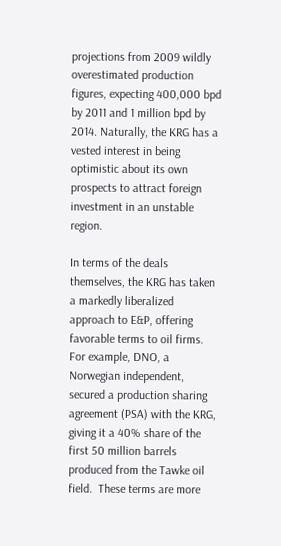projections from 2009 wildly overestimated production figures, expecting 400,000 bpd by 2011 and 1 million bpd by 2014. Naturally, the KRG has a vested interest in being optimistic about its own prospects to attract foreign investment in an unstable region.

In terms of the deals themselves, the KRG has taken a markedly liberalized approach to E&P, offering favorable terms to oil firms. For example, DNO, a Norwegian independent, secured a production sharing agreement (PSA) with the KRG, giving it a 40% share of the first 50 million barrels produced from the Tawke oil field.  These terms are more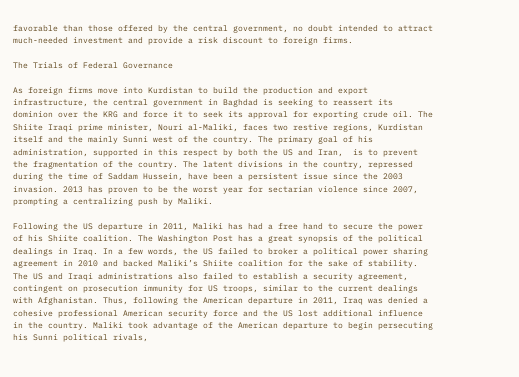favorable than those offered by the central government, no doubt intended to attract much-needed investment and provide a risk discount to foreign firms.

The Trials of Federal Governance

As foreign firms move into Kurdistan to build the production and export infrastructure, the central government in Baghdad is seeking to reassert its dominion over the KRG and force it to seek its approval for exporting crude oil. The Shiite Iraqi prime minister, Nouri al-Maliki, faces two restive regions, Kurdistan itself and the mainly Sunni west of the country. The primary goal of his administration, supported in this respect by both the US and Iran,  is to prevent the fragmentation of the country. The latent divisions in the country, repressed during the time of Saddam Hussein, have been a persistent issue since the 2003 invasion. 2013 has proven to be the worst year for sectarian violence since 2007, prompting a centralizing push by Maliki.

Following the US departure in 2011, Maliki has had a free hand to secure the power of his Shiite coalition. The Washington Post has a great synopsis of the political dealings in Iraq. In a few words, the US failed to broker a political power sharing agreement in 2010 and backed Maliki’s Shiite coalition for the sake of stability. The US and Iraqi administrations also failed to establish a security agreement, contingent on prosecution immunity for US troops, similar to the current dealings with Afghanistan. Thus, following the American departure in 2011, Iraq was denied a cohesive professional American security force and the US lost additional influence in the country. Maliki took advantage of the American departure to begin persecuting his Sunni political rivals,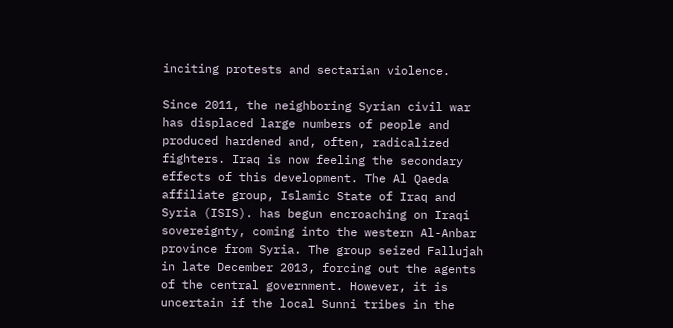inciting protests and sectarian violence.

Since 2011, the neighboring Syrian civil war has displaced large numbers of people and produced hardened and, often, radicalized fighters. Iraq is now feeling the secondary effects of this development. The Al Qaeda affiliate group, Islamic State of Iraq and Syria (ISIS). has begun encroaching on Iraqi sovereignty, coming into the western Al-Anbar province from Syria. The group seized Fallujah in late December 2013, forcing out the agents of the central government. However, it is uncertain if the local Sunni tribes in the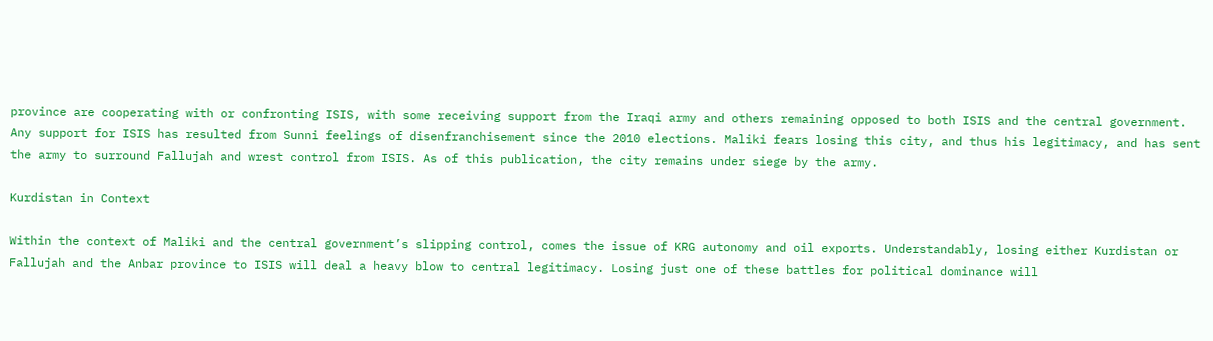province are cooperating with or confronting ISIS, with some receiving support from the Iraqi army and others remaining opposed to both ISIS and the central government. Any support for ISIS has resulted from Sunni feelings of disenfranchisement since the 2010 elections. Maliki fears losing this city, and thus his legitimacy, and has sent the army to surround Fallujah and wrest control from ISIS. As of this publication, the city remains under siege by the army.

Kurdistan in Context

Within the context of Maliki and the central government’s slipping control, comes the issue of KRG autonomy and oil exports. Understandably, losing either Kurdistan or Fallujah and the Anbar province to ISIS will deal a heavy blow to central legitimacy. Losing just one of these battles for political dominance will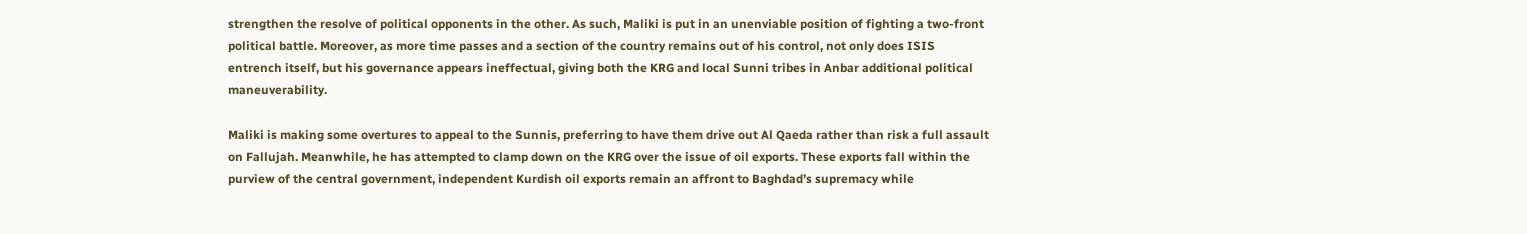strengthen the resolve of political opponents in the other. As such, Maliki is put in an unenviable position of fighting a two-front political battle. Moreover, as more time passes and a section of the country remains out of his control, not only does ISIS entrench itself, but his governance appears ineffectual, giving both the KRG and local Sunni tribes in Anbar additional political maneuverability.

Maliki is making some overtures to appeal to the Sunnis, preferring to have them drive out Al Qaeda rather than risk a full assault on Fallujah. Meanwhile, he has attempted to clamp down on the KRG over the issue of oil exports. These exports fall within the purview of the central government, independent Kurdish oil exports remain an affront to Baghdad’s supremacy while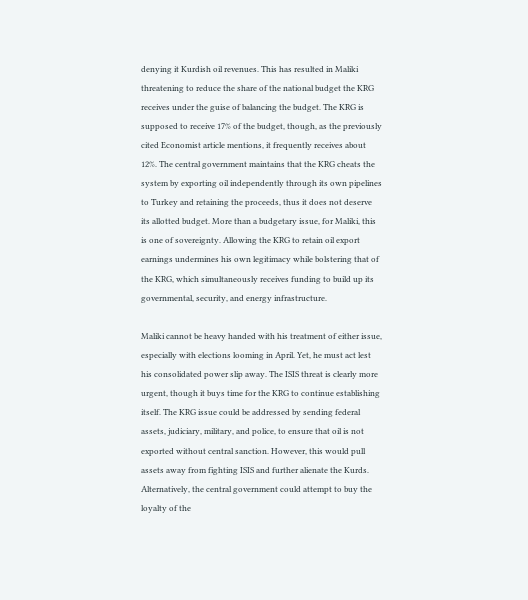denying it Kurdish oil revenues. This has resulted in Maliki threatening to reduce the share of the national budget the KRG receives under the guise of balancing the budget. The KRG is supposed to receive 17% of the budget, though, as the previously cited Economist article mentions, it frequently receives about 12%. The central government maintains that the KRG cheats the system by exporting oil independently through its own pipelines to Turkey and retaining the proceeds, thus it does not deserve its allotted budget. More than a budgetary issue, for Maliki, this is one of sovereignty. Allowing the KRG to retain oil export earnings undermines his own legitimacy while bolstering that of the KRG, which simultaneously receives funding to build up its governmental, security, and energy infrastructure.

Maliki cannot be heavy handed with his treatment of either issue, especially with elections looming in April. Yet, he must act lest his consolidated power slip away. The ISIS threat is clearly more urgent, though it buys time for the KRG to continue establishing itself. The KRG issue could be addressed by sending federal assets, judiciary, military, and police, to ensure that oil is not exported without central sanction. However, this would pull assets away from fighting ISIS and further alienate the Kurds. Alternatively, the central government could attempt to buy the loyalty of the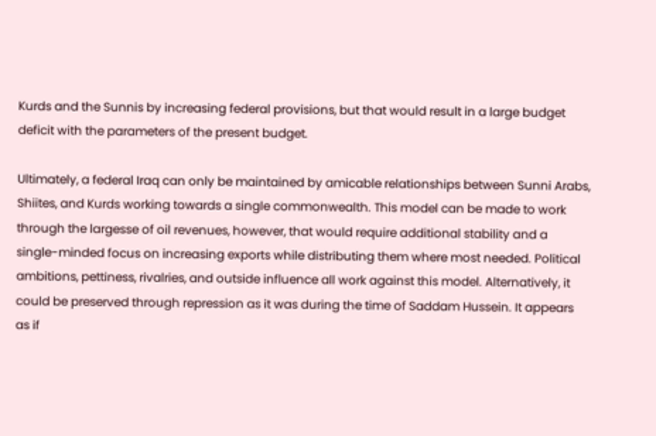Kurds and the Sunnis by increasing federal provisions, but that would result in a large budget deficit with the parameters of the present budget.

Ultimately, a federal Iraq can only be maintained by amicable relationships between Sunni Arabs, Shiites, and Kurds working towards a single commonwealth. This model can be made to work through the largesse of oil revenues, however, that would require additional stability and a single-minded focus on increasing exports while distributing them where most needed. Political ambitions, pettiness, rivalries, and outside influence all work against this model. Alternatively, it could be preserved through repression as it was during the time of Saddam Hussein. It appears as if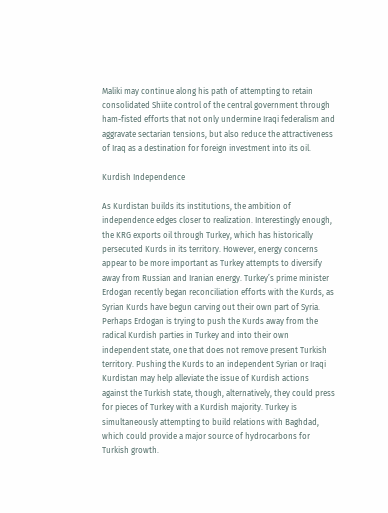Maliki may continue along his path of attempting to retain consolidated Shiite control of the central government through ham-fisted efforts that not only undermine Iraqi federalism and aggravate sectarian tensions, but also reduce the attractiveness of Iraq as a destination for foreign investment into its oil.

Kurdish Independence

As Kurdistan builds its institutions, the ambition of independence edges closer to realization. Interestingly enough, the KRG exports oil through Turkey, which has historically persecuted Kurds in its territory. However, energy concerns appear to be more important as Turkey attempts to diversify away from Russian and Iranian energy. Turkey’s prime minister Erdogan recently began reconciliation efforts with the Kurds, as Syrian Kurds have begun carving out their own part of Syria. Perhaps Erdogan is trying to push the Kurds away from the radical Kurdish parties in Turkey and into their own independent state, one that does not remove present Turkish territory. Pushing the Kurds to an independent Syrian or Iraqi Kurdistan may help alleviate the issue of Kurdish actions against the Turkish state, though, alternatively, they could press for pieces of Turkey with a Kurdish majority. Turkey is simultaneously attempting to build relations with Baghdad, which could provide a major source of hydrocarbons for Turkish growth.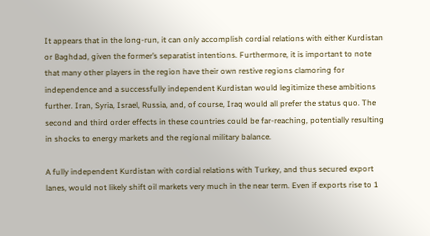It appears that in the long-run, it can only accomplish cordial relations with either Kurdistan or Baghdad, given the former’s separatist intentions. Furthermore, it is important to note that many other players in the region have their own restive regions clamoring for independence and a successfully independent Kurdistan would legitimize these ambitions further. Iran, Syria, Israel, Russia, and, of course, Iraq would all prefer the status quo. The second and third order effects in these countries could be far-reaching, potentially resulting in shocks to energy markets and the regional military balance.

A fully independent Kurdistan with cordial relations with Turkey, and thus secured export lanes, would not likely shift oil markets very much in the near term. Even if exports rise to 1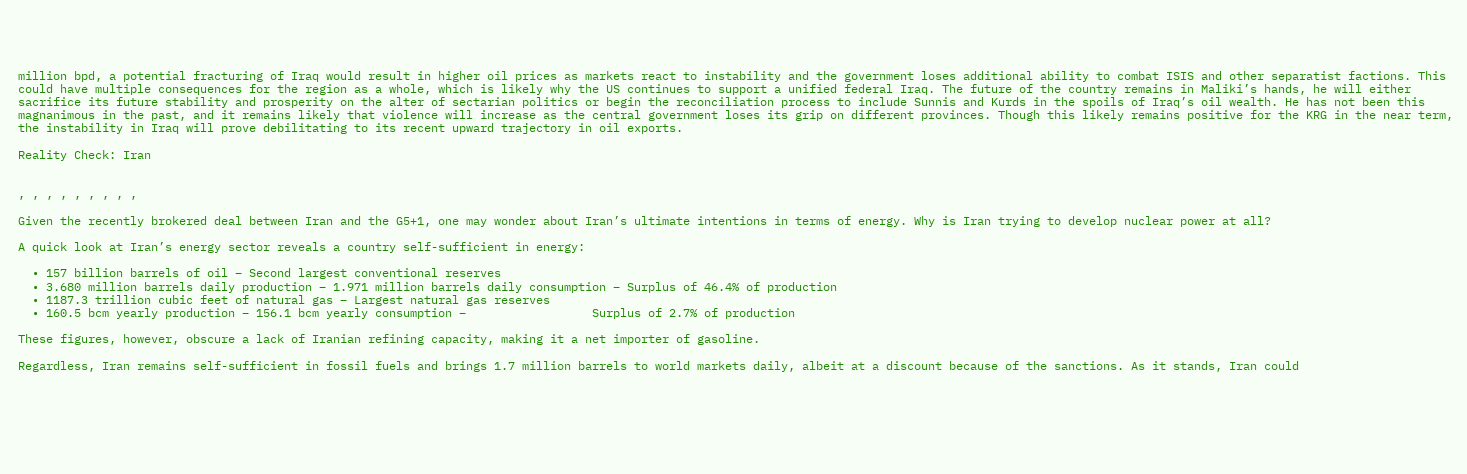million bpd, a potential fracturing of Iraq would result in higher oil prices as markets react to instability and the government loses additional ability to combat ISIS and other separatist factions. This could have multiple consequences for the region as a whole, which is likely why the US continues to support a unified federal Iraq. The future of the country remains in Maliki’s hands, he will either sacrifice its future stability and prosperity on the alter of sectarian politics or begin the reconciliation process to include Sunnis and Kurds in the spoils of Iraq’s oil wealth. He has not been this magnanimous in the past, and it remains likely that violence will increase as the central government loses its grip on different provinces. Though this likely remains positive for the KRG in the near term, the instability in Iraq will prove debilitating to its recent upward trajectory in oil exports.

Reality Check: Iran


, , , , , , , , ,

Given the recently brokered deal between Iran and the G5+1, one may wonder about Iran’s ultimate intentions in terms of energy. Why is Iran trying to develop nuclear power at all?

A quick look at Iran’s energy sector reveals a country self-sufficient in energy:

  • 157 billion barrels of oil – Second largest conventional reserves
  • 3.680 million barrels daily production – 1.971 million barrels daily consumption – Surplus of 46.4% of production
  • 1187.3 trillion cubic feet of natural gas – Largest natural gas reserves
  • 160.5 bcm yearly production – 156.1 bcm yearly consumption –                  Surplus of 2.7% of production

These figures, however, obscure a lack of Iranian refining capacity, making it a net importer of gasoline.

Regardless, Iran remains self-sufficient in fossil fuels and brings 1.7 million barrels to world markets daily, albeit at a discount because of the sanctions. As it stands, Iran could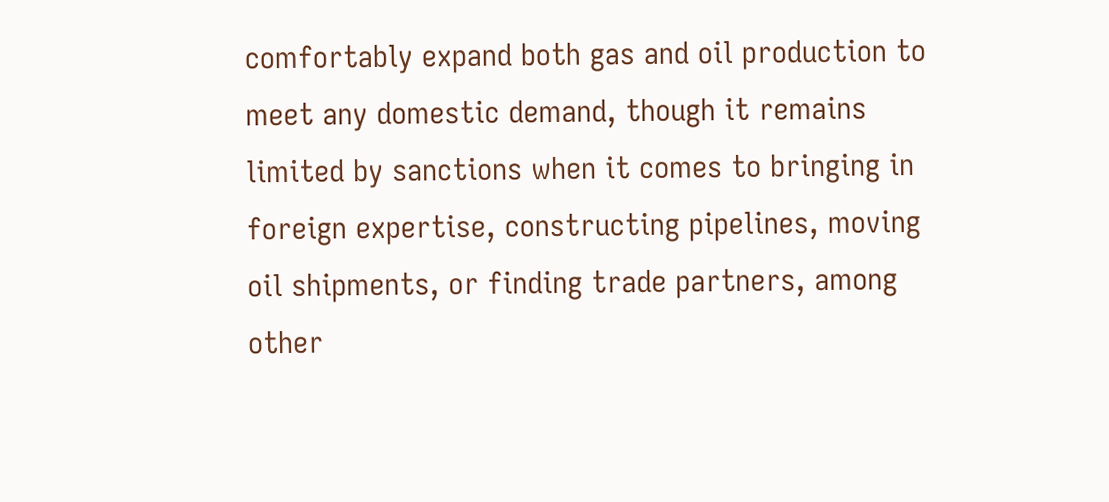comfortably expand both gas and oil production to meet any domestic demand, though it remains limited by sanctions when it comes to bringing in foreign expertise, constructing pipelines, moving oil shipments, or finding trade partners, among other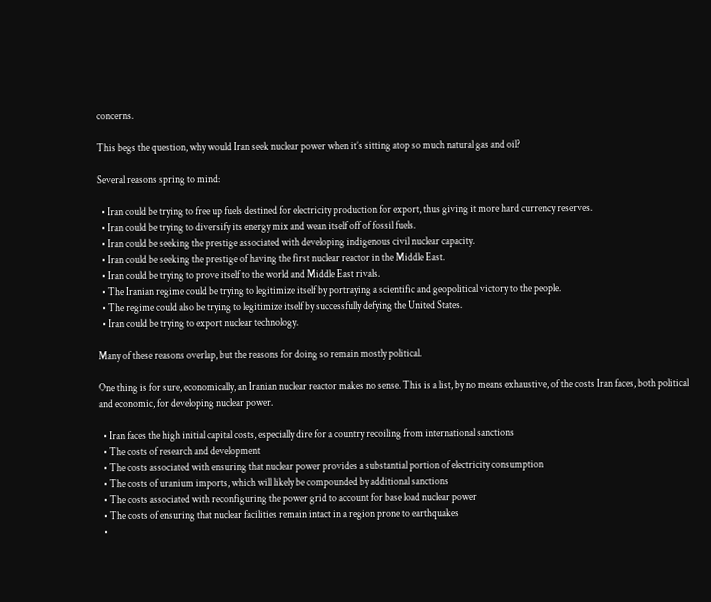concerns.

This begs the question, why would Iran seek nuclear power when it’s sitting atop so much natural gas and oil?

Several reasons spring to mind:

  • Iran could be trying to free up fuels destined for electricity production for export, thus giving it more hard currency reserves.
  • Iran could be trying to diversify its energy mix and wean itself off of fossil fuels.
  • Iran could be seeking the prestige associated with developing indigenous civil nuclear capacity.
  • Iran could be seeking the prestige of having the first nuclear reactor in the Middle East.
  • Iran could be trying to prove itself to the world and Middle East rivals.
  • The Iranian regime could be trying to legitimize itself by portraying a scientific and geopolitical victory to the people.
  • The regime could also be trying to legitimize itself by successfully defying the United States.
  • Iran could be trying to export nuclear technology.

Many of these reasons overlap, but the reasons for doing so remain mostly political.

One thing is for sure, economically, an Iranian nuclear reactor makes no sense. This is a list, by no means exhaustive, of the costs Iran faces, both political and economic, for developing nuclear power.

  • Iran faces the high initial capital costs, especially dire for a country recoiling from international sanctions
  • The costs of research and development
  • The costs associated with ensuring that nuclear power provides a substantial portion of electricity consumption
  • The costs of uranium imports, which will likely be compounded by additional sanctions
  • The costs associated with reconfiguring the power grid to account for base load nuclear power
  • The costs of ensuring that nuclear facilities remain intact in a region prone to earthquakes
  •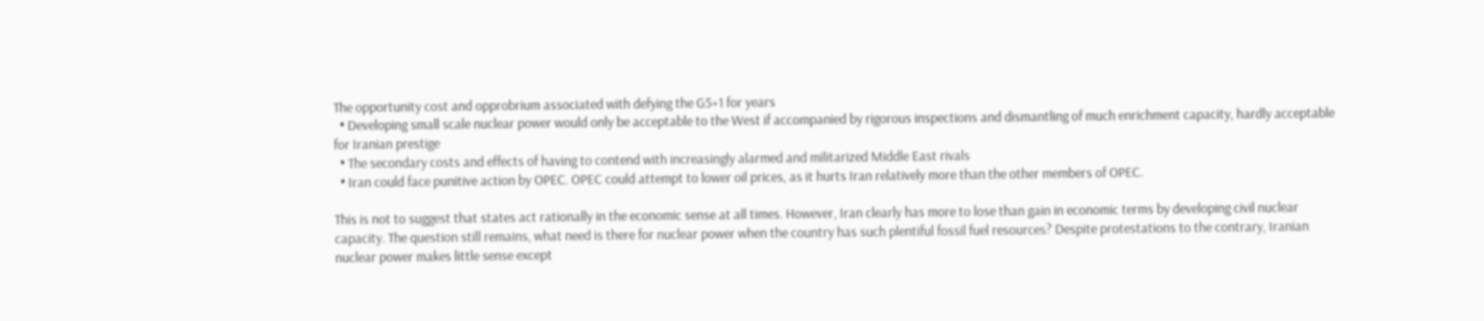The opportunity cost and opprobrium associated with defying the G5+1 for years
  • Developing small scale nuclear power would only be acceptable to the West if accompanied by rigorous inspections and dismantling of much enrichment capacity, hardly acceptable for Iranian prestige
  • The secondary costs and effects of having to contend with increasingly alarmed and militarized Middle East rivals
  • Iran could face punitive action by OPEC. OPEC could attempt to lower oil prices, as it hurts Iran relatively more than the other members of OPEC.

This is not to suggest that states act rationally in the economic sense at all times. However, Iran clearly has more to lose than gain in economic terms by developing civil nuclear capacity. The question still remains, what need is there for nuclear power when the country has such plentiful fossil fuel resources? Despite protestations to the contrary, Iranian nuclear power makes little sense except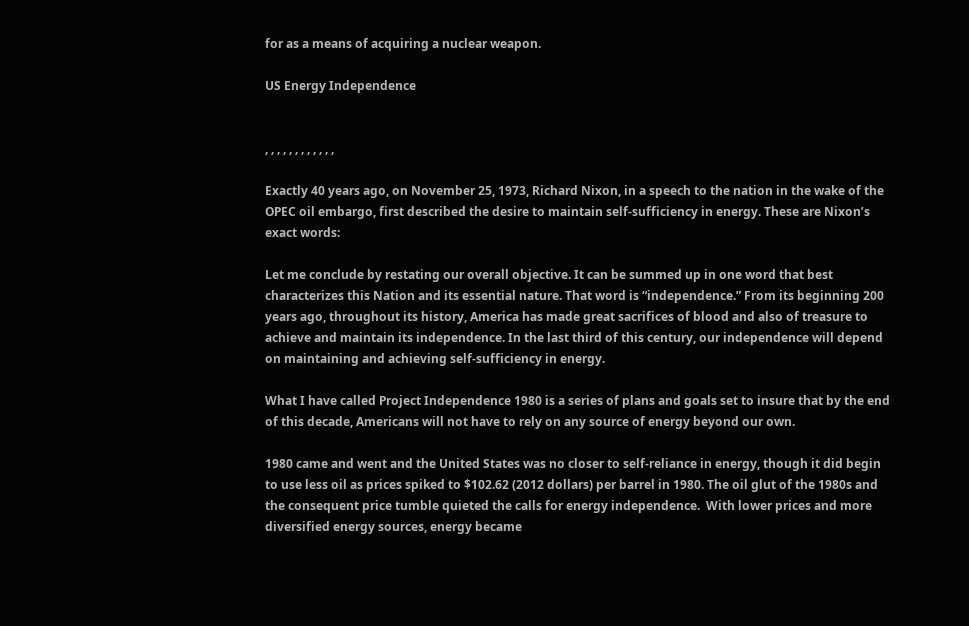for as a means of acquiring a nuclear weapon.

US Energy Independence


, , , , , , , , , , , ,

Exactly 40 years ago, on November 25, 1973, Richard Nixon, in a speech to the nation in the wake of the OPEC oil embargo, first described the desire to maintain self-sufficiency in energy. These are Nixon’s exact words:

Let me conclude by restating our overall objective. It can be summed up in one word that best characterizes this Nation and its essential nature. That word is “independence.” From its beginning 200 years ago, throughout its history, America has made great sacrifices of blood and also of treasure to achieve and maintain its independence. In the last third of this century, our independence will depend on maintaining and achieving self-sufficiency in energy.

What I have called Project Independence 1980 is a series of plans and goals set to insure that by the end of this decade, Americans will not have to rely on any source of energy beyond our own.

1980 came and went and the United States was no closer to self-reliance in energy, though it did begin to use less oil as prices spiked to $102.62 (2012 dollars) per barrel in 1980. The oil glut of the 1980s and the consequent price tumble quieted the calls for energy independence.  With lower prices and more diversified energy sources, energy became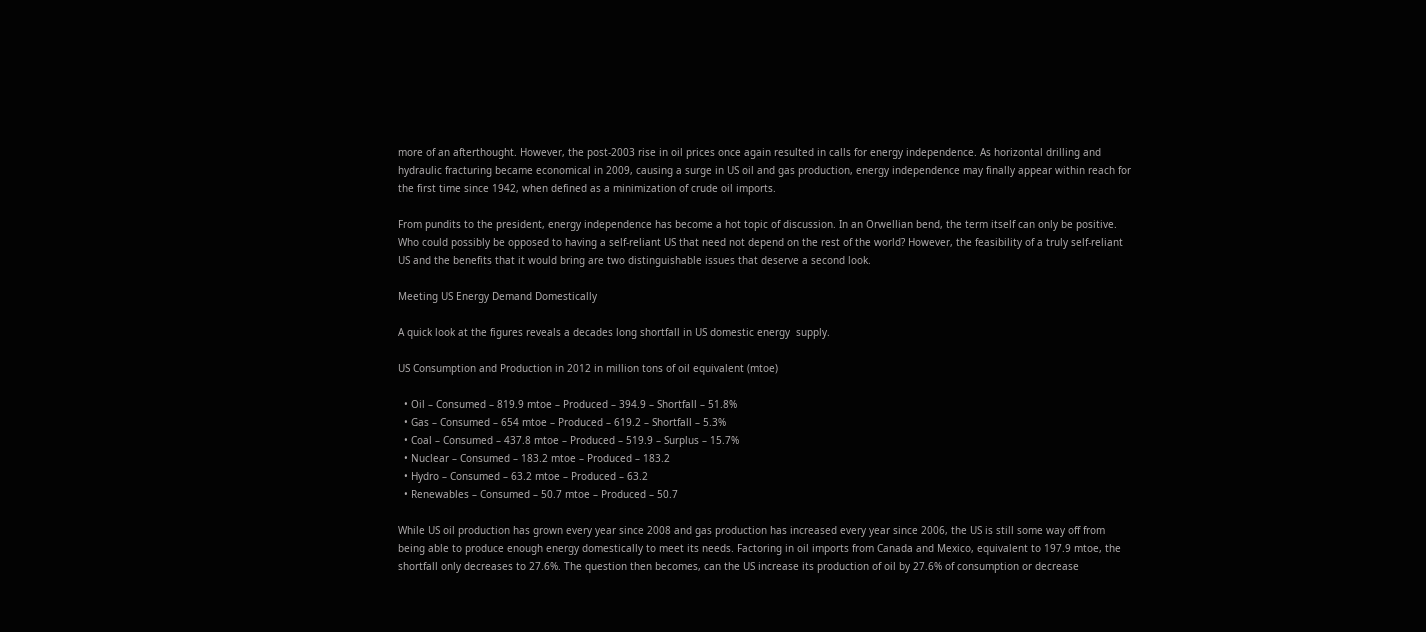more of an afterthought. However, the post-2003 rise in oil prices once again resulted in calls for energy independence. As horizontal drilling and hydraulic fracturing became economical in 2009, causing a surge in US oil and gas production, energy independence may finally appear within reach for the first time since 1942, when defined as a minimization of crude oil imports.

From pundits to the president, energy independence has become a hot topic of discussion. In an Orwellian bend, the term itself can only be positive. Who could possibly be opposed to having a self-reliant US that need not depend on the rest of the world? However, the feasibility of a truly self-reliant US and the benefits that it would bring are two distinguishable issues that deserve a second look.

Meeting US Energy Demand Domestically

A quick look at the figures reveals a decades long shortfall in US domestic energy  supply.

US Consumption and Production in 2012 in million tons of oil equivalent (mtoe)

  • Oil – Consumed – 819.9 mtoe – Produced – 394.9 – Shortfall – 51.8%
  • Gas – Consumed – 654 mtoe – Produced – 619.2 – Shortfall – 5.3%
  • Coal – Consumed – 437.8 mtoe – Produced – 519.9 – Surplus – 15.7%
  • Nuclear – Consumed – 183.2 mtoe – Produced – 183.2
  • Hydro – Consumed – 63.2 mtoe – Produced – 63.2
  • Renewables – Consumed – 50.7 mtoe – Produced – 50.7

While US oil production has grown every year since 2008 and gas production has increased every year since 2006, the US is still some way off from being able to produce enough energy domestically to meet its needs. Factoring in oil imports from Canada and Mexico, equivalent to 197.9 mtoe, the shortfall only decreases to 27.6%. The question then becomes, can the US increase its production of oil by 27.6% of consumption or decrease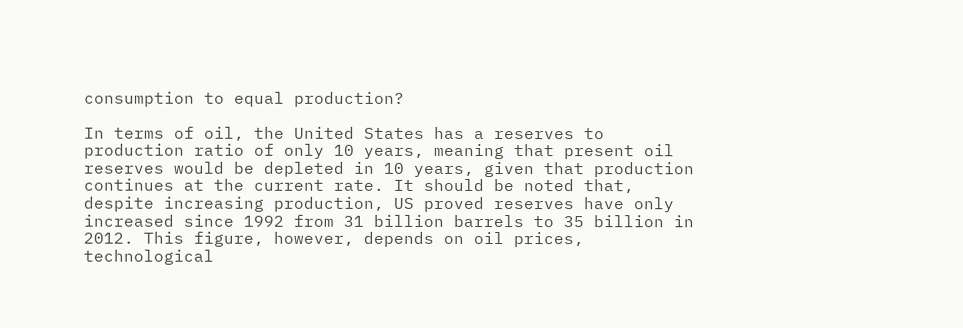consumption to equal production?

In terms of oil, the United States has a reserves to production ratio of only 10 years, meaning that present oil reserves would be depleted in 10 years, given that production continues at the current rate. It should be noted that, despite increasing production, US proved reserves have only increased since 1992 from 31 billion barrels to 35 billion in 2012. This figure, however, depends on oil prices, technological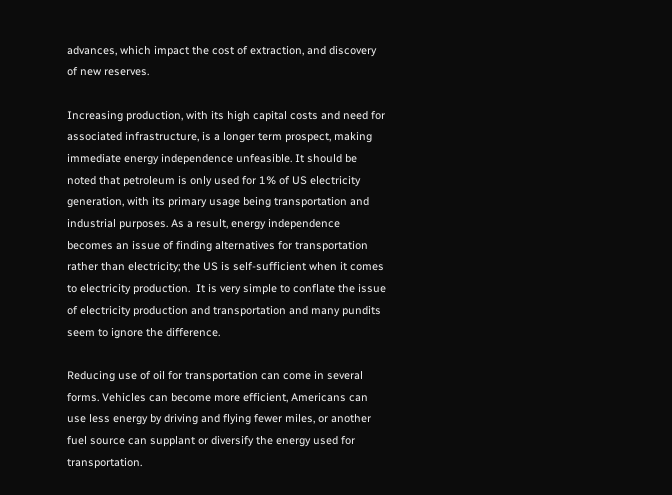advances, which impact the cost of extraction, and discovery of new reserves.

Increasing production, with its high capital costs and need for associated infrastructure, is a longer term prospect, making immediate energy independence unfeasible. It should be noted that petroleum is only used for 1% of US electricity generation, with its primary usage being transportation and industrial purposes. As a result, energy independence becomes an issue of finding alternatives for transportation rather than electricity; the US is self-sufficient when it comes to electricity production.  It is very simple to conflate the issue of electricity production and transportation and many pundits seem to ignore the difference.

Reducing use of oil for transportation can come in several forms. Vehicles can become more efficient, Americans can use less energy by driving and flying fewer miles, or another fuel source can supplant or diversify the energy used for transportation.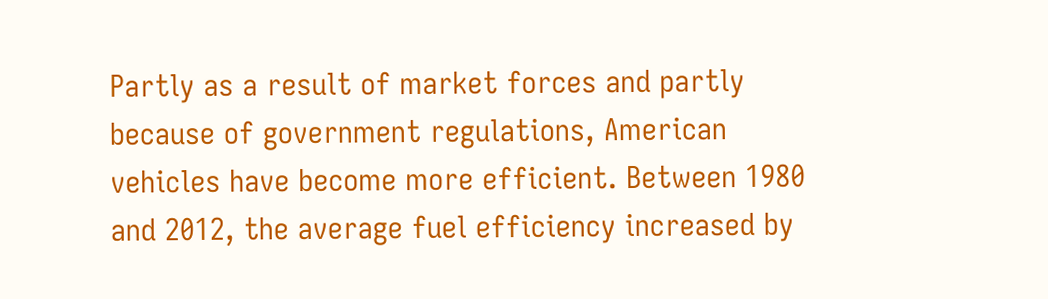Partly as a result of market forces and partly because of government regulations, American vehicles have become more efficient. Between 1980 and 2012, the average fuel efficiency increased by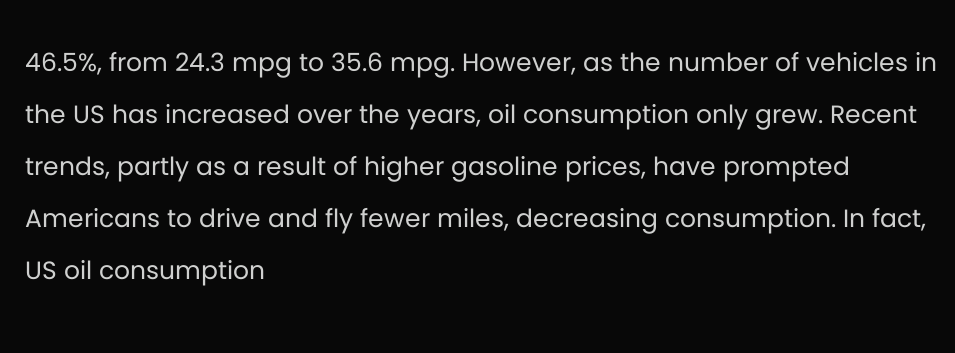46.5%, from 24.3 mpg to 35.6 mpg. However, as the number of vehicles in the US has increased over the years, oil consumption only grew. Recent trends, partly as a result of higher gasoline prices, have prompted Americans to drive and fly fewer miles, decreasing consumption. In fact, US oil consumption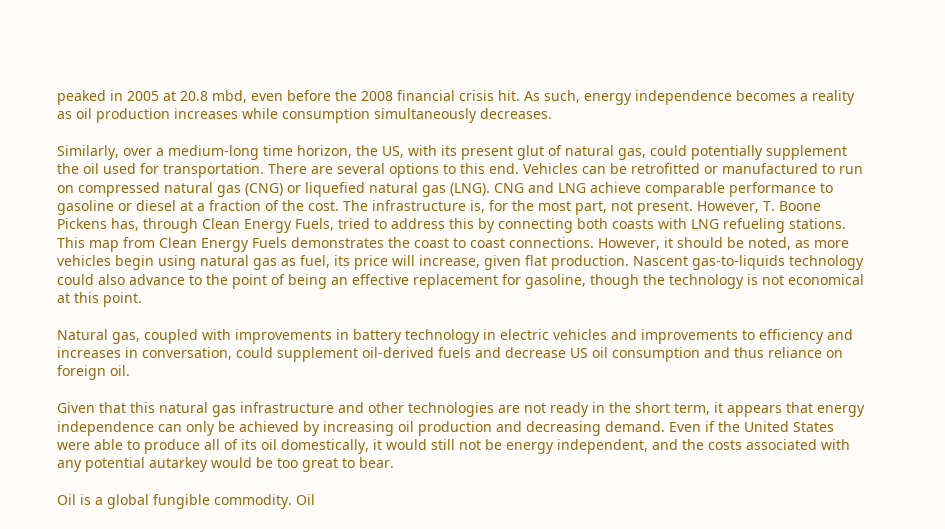peaked in 2005 at 20.8 mbd, even before the 2008 financial crisis hit. As such, energy independence becomes a reality as oil production increases while consumption simultaneously decreases.

Similarly, over a medium-long time horizon, the US, with its present glut of natural gas, could potentially supplement the oil used for transportation. There are several options to this end. Vehicles can be retrofitted or manufactured to run on compressed natural gas (CNG) or liquefied natural gas (LNG). CNG and LNG achieve comparable performance to gasoline or diesel at a fraction of the cost. The infrastructure is, for the most part, not present. However, T. Boone Pickens has, through Clean Energy Fuels, tried to address this by connecting both coasts with LNG refueling stations. This map from Clean Energy Fuels demonstrates the coast to coast connections. However, it should be noted, as more vehicles begin using natural gas as fuel, its price will increase, given flat production. Nascent gas-to-liquids technology could also advance to the point of being an effective replacement for gasoline, though the technology is not economical at this point.

Natural gas, coupled with improvements in battery technology in electric vehicles and improvements to efficiency and increases in conversation, could supplement oil-derived fuels and decrease US oil consumption and thus reliance on foreign oil.

Given that this natural gas infrastructure and other technologies are not ready in the short term, it appears that energy independence can only be achieved by increasing oil production and decreasing demand. Even if the United States were able to produce all of its oil domestically, it would still not be energy independent, and the costs associated with any potential autarkey would be too great to bear.

Oil is a global fungible commodity. Oil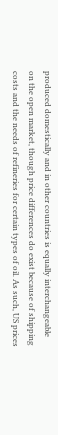produced domestically and in other countries is equally interchangeable on the open market, though price differences do exist because of shipping costs and the needs of refineries for certain types of oil. As such, US prices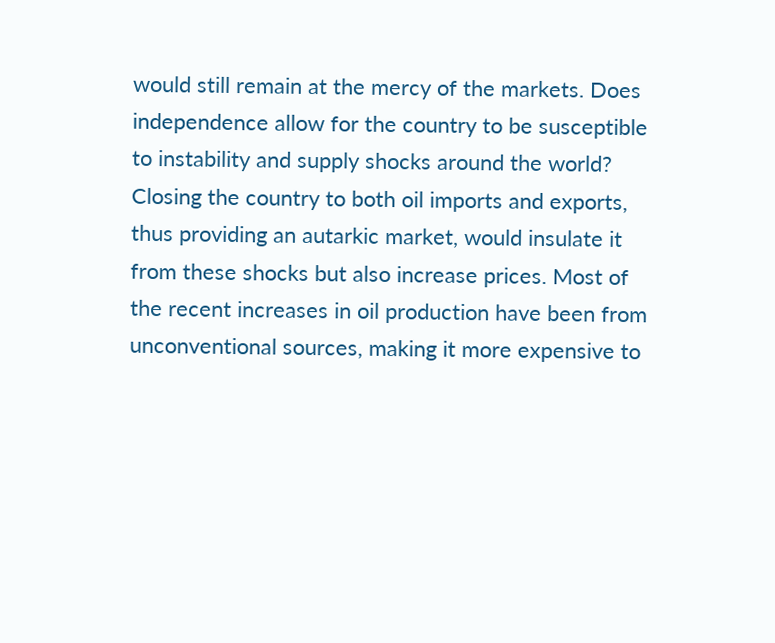would still remain at the mercy of the markets. Does independence allow for the country to be susceptible to instability and supply shocks around the world? Closing the country to both oil imports and exports, thus providing an autarkic market, would insulate it from these shocks but also increase prices. Most of the recent increases in oil production have been from unconventional sources, making it more expensive to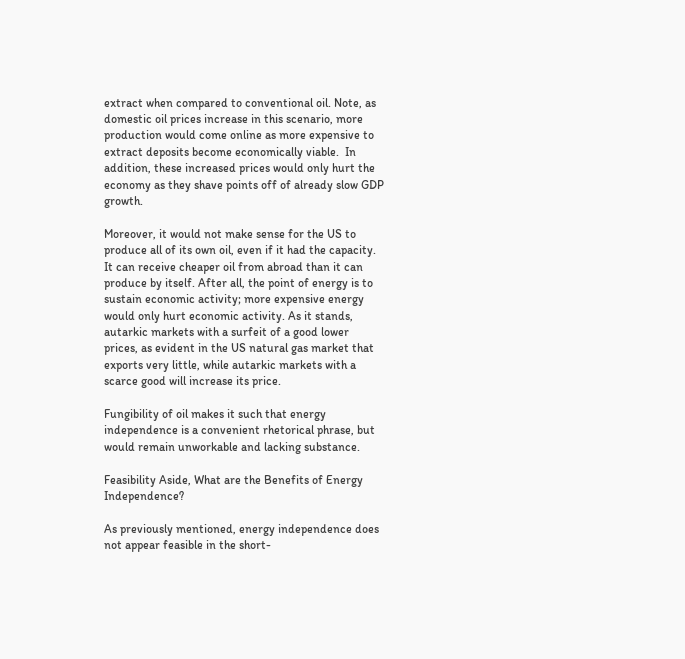extract when compared to conventional oil. Note, as domestic oil prices increase in this scenario, more production would come online as more expensive to extract deposits become economically viable.  In addition, these increased prices would only hurt the economy as they shave points off of already slow GDP growth.

Moreover, it would not make sense for the US to produce all of its own oil, even if it had the capacity. It can receive cheaper oil from abroad than it can produce by itself. After all, the point of energy is to sustain economic activity; more expensive energy would only hurt economic activity. As it stands, autarkic markets with a surfeit of a good lower prices, as evident in the US natural gas market that exports very little, while autarkic markets with a scarce good will increase its price.

Fungibility of oil makes it such that energy independence is a convenient rhetorical phrase, but would remain unworkable and lacking substance.

Feasibility Aside, What are the Benefits of Energy Independence?

As previously mentioned, energy independence does not appear feasible in the short-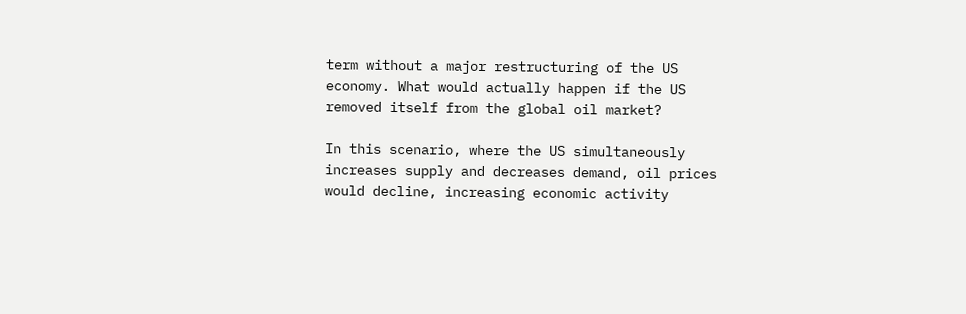term without a major restructuring of the US economy. What would actually happen if the US removed itself from the global oil market?

In this scenario, where the US simultaneously increases supply and decreases demand, oil prices would decline, increasing economic activity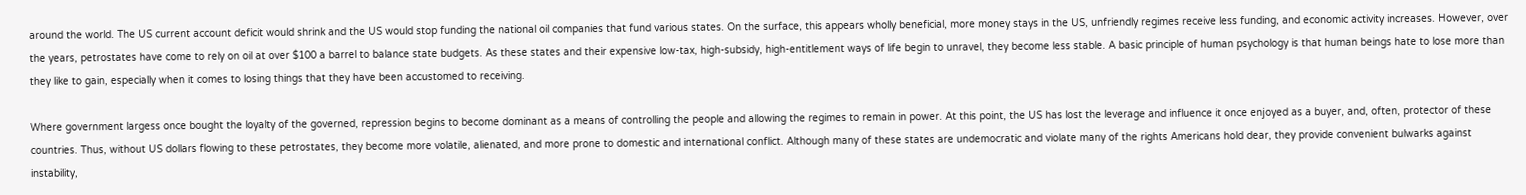around the world. The US current account deficit would shrink and the US would stop funding the national oil companies that fund various states. On the surface, this appears wholly beneficial, more money stays in the US, unfriendly regimes receive less funding, and economic activity increases. However, over the years, petrostates have come to rely on oil at over $100 a barrel to balance state budgets. As these states and their expensive low-tax, high-subsidy, high-entitlement ways of life begin to unravel, they become less stable. A basic principle of human psychology is that human beings hate to lose more than they like to gain, especially when it comes to losing things that they have been accustomed to receiving.

Where government largess once bought the loyalty of the governed, repression begins to become dominant as a means of controlling the people and allowing the regimes to remain in power. At this point, the US has lost the leverage and influence it once enjoyed as a buyer, and, often, protector of these countries. Thus, without US dollars flowing to these petrostates, they become more volatile, alienated, and more prone to domestic and international conflict. Although many of these states are undemocratic and violate many of the rights Americans hold dear, they provide convenient bulwarks against instability,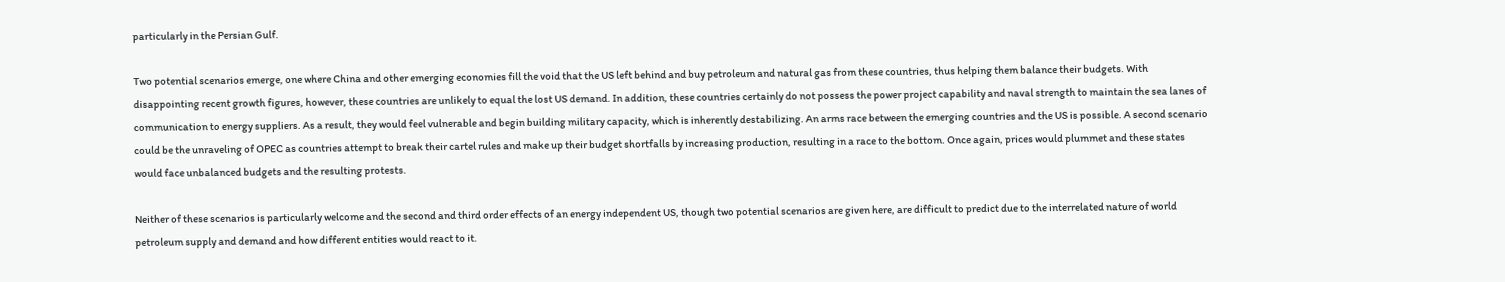particularly in the Persian Gulf.

Two potential scenarios emerge, one where China and other emerging economies fill the void that the US left behind and buy petroleum and natural gas from these countries, thus helping them balance their budgets. With disappointing recent growth figures, however, these countries are unlikely to equal the lost US demand. In addition, these countries certainly do not possess the power project capability and naval strength to maintain the sea lanes of communication to energy suppliers. As a result, they would feel vulnerable and begin building military capacity, which is inherently destabilizing. An arms race between the emerging countries and the US is possible. A second scenario could be the unraveling of OPEC as countries attempt to break their cartel rules and make up their budget shortfalls by increasing production, resulting in a race to the bottom. Once again, prices would plummet and these states would face unbalanced budgets and the resulting protests.

Neither of these scenarios is particularly welcome and the second and third order effects of an energy independent US, though two potential scenarios are given here, are difficult to predict due to the interrelated nature of world petroleum supply and demand and how different entities would react to it.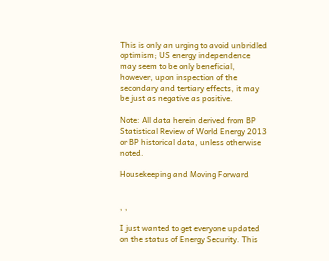This is only an urging to avoid unbridled optimism; US energy independence may seem to be only beneficial, however, upon inspection of the secondary and tertiary effects, it may be just as negative as positive.

Note: All data herein derived from BP Statistical Review of World Energy 2013 or BP historical data, unless otherwise noted.

Housekeeping and Moving Forward


, ,

I just wanted to get everyone updated on the status of Energy Security. This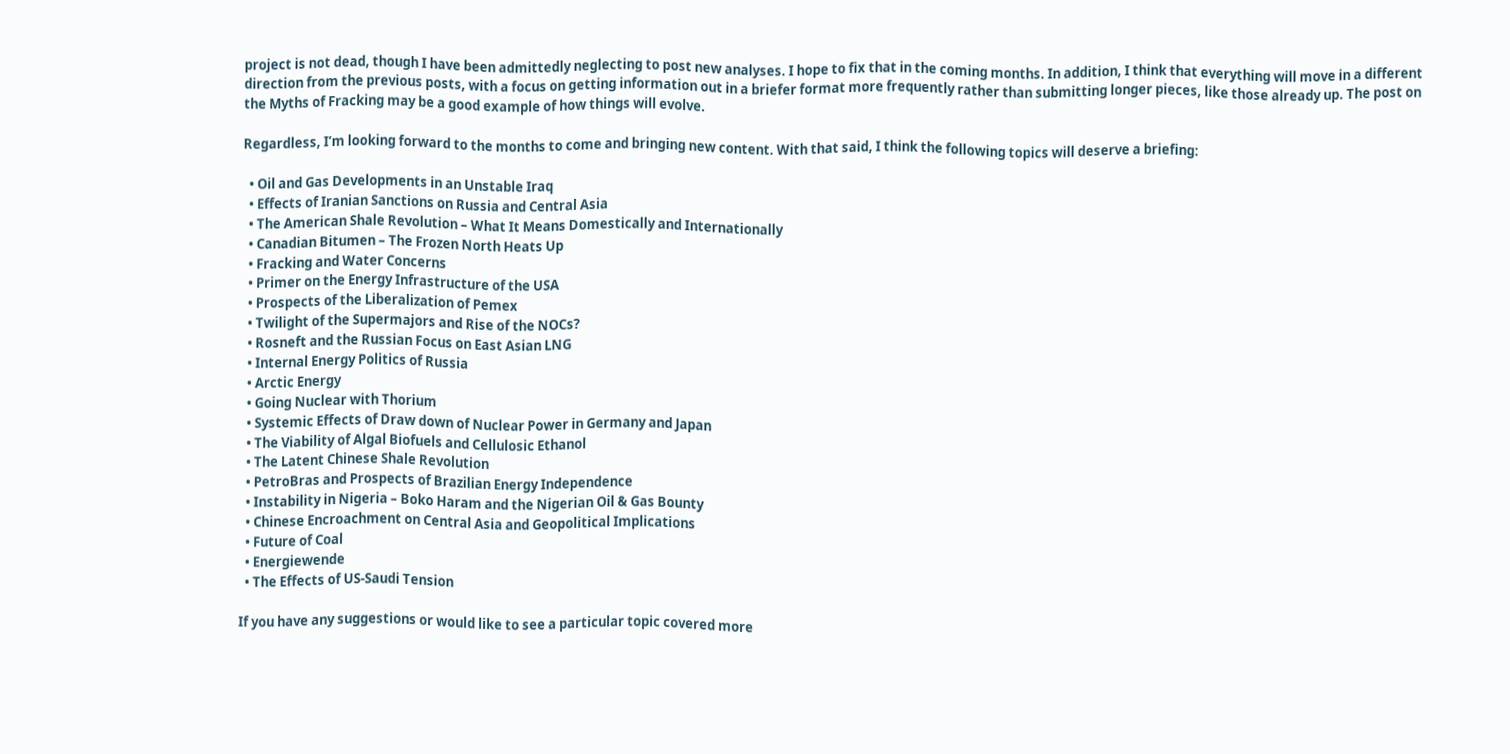project is not dead, though I have been admittedly neglecting to post new analyses. I hope to fix that in the coming months. In addition, I think that everything will move in a different direction from the previous posts, with a focus on getting information out in a briefer format more frequently rather than submitting longer pieces, like those already up. The post on the Myths of Fracking may be a good example of how things will evolve.

Regardless, I’m looking forward to the months to come and bringing new content. With that said, I think the following topics will deserve a briefing:

  • Oil and Gas Developments in an Unstable Iraq
  • Effects of Iranian Sanctions on Russia and Central Asia
  • The American Shale Revolution – What It Means Domestically and Internationally
  • Canadian Bitumen – The Frozen North Heats Up
  • Fracking and Water Concerns
  • Primer on the Energy Infrastructure of the USA
  • Prospects of the Liberalization of Pemex
  • Twilight of the Supermajors and Rise of the NOCs?
  • Rosneft and the Russian Focus on East Asian LNG
  • Internal Energy Politics of Russia
  • Arctic Energy
  • Going Nuclear with Thorium
  • Systemic Effects of Draw down of Nuclear Power in Germany and Japan
  • The Viability of Algal Biofuels and Cellulosic Ethanol
  • The Latent Chinese Shale Revolution
  • PetroBras and Prospects of Brazilian Energy Independence
  • Instability in Nigeria – Boko Haram and the Nigerian Oil & Gas Bounty
  • Chinese Encroachment on Central Asia and Geopolitical Implications
  • Future of Coal
  • Energiewende
  • The Effects of US-Saudi Tension

If you have any suggestions or would like to see a particular topic covered more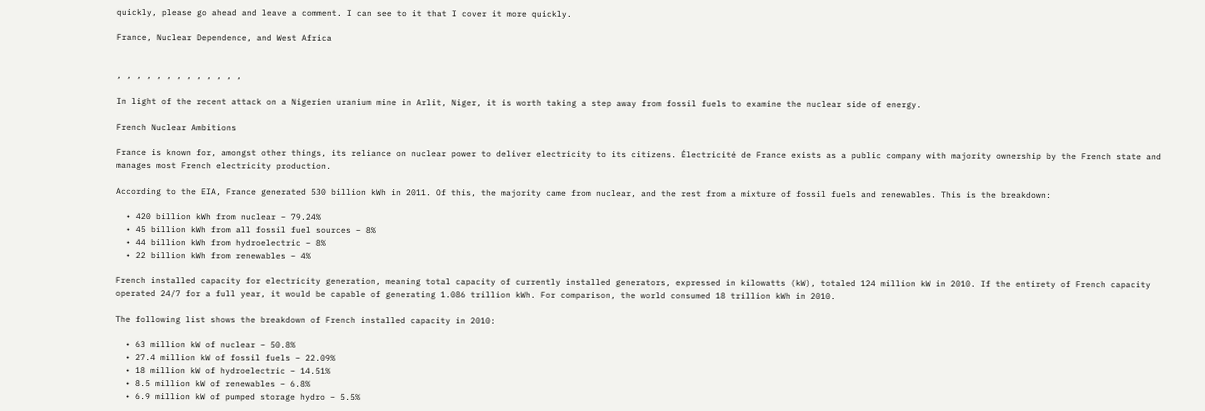quickly, please go ahead and leave a comment. I can see to it that I cover it more quickly.

France, Nuclear Dependence, and West Africa


, , , , , , , , , , , , ,

In light of the recent attack on a Nigerien uranium mine in Arlit, Niger, it is worth taking a step away from fossil fuels to examine the nuclear side of energy.

French Nuclear Ambitions

France is known for, amongst other things, its reliance on nuclear power to deliver electricity to its citizens. Électricité de France exists as a public company with majority ownership by the French state and manages most French electricity production.

According to the EIA, France generated 530 billion kWh in 2011. Of this, the majority came from nuclear, and the rest from a mixture of fossil fuels and renewables. This is the breakdown:

  • 420 billion kWh from nuclear – 79.24%
  • 45 billion kWh from all fossil fuel sources – 8%
  • 44 billion kWh from hydroelectric – 8%
  • 22 billion kWh from renewables – 4%

French installed capacity for electricity generation, meaning total capacity of currently installed generators, expressed in kilowatts (kW), totaled 124 million kW in 2010. If the entirety of French capacity operated 24/7 for a full year, it would be capable of generating 1.086 trillion kWh. For comparison, the world consumed 18 trillion kWh in 2010.

The following list shows the breakdown of French installed capacity in 2010:

  • 63 million kW of nuclear – 50.8%
  • 27.4 million kW of fossil fuels – 22.09%
  • 18 million kW of hydroelectric – 14.51%
  • 8.5 million kW of renewables – 6.8%
  • 6.9 million kW of pumped storage hydro – 5.5%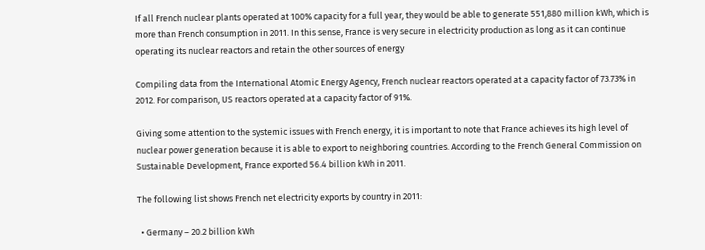If all French nuclear plants operated at 100% capacity for a full year, they would be able to generate 551,880 million kWh, which is more than French consumption in 2011. In this sense, France is very secure in electricity production as long as it can continue operating its nuclear reactors and retain the other sources of energy

Compiling data from the International Atomic Energy Agency, French nuclear reactors operated at a capacity factor of 73.73% in 2012. For comparison, US reactors operated at a capacity factor of 91%.

Giving some attention to the systemic issues with French energy, it is important to note that France achieves its high level of nuclear power generation because it is able to export to neighboring countries. According to the French General Commission on Sustainable Development, France exported 56.4 billion kWh in 2011.

The following list shows French net electricity exports by country in 2011:

  • Germany – 20.2 billion kWh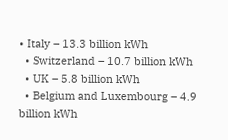• Italy – 13.3 billion kWh
  • Switzerland – 10.7 billion kWh
  • UK – 5.8 billion kWh
  • Belgium and Luxembourg – 4.9 billion kWh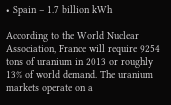• Spain – 1.7 billion kWh

According to the World Nuclear Association, France will require 9254 tons of uranium in 2013 or roughly 13% of world demand. The uranium markets operate on a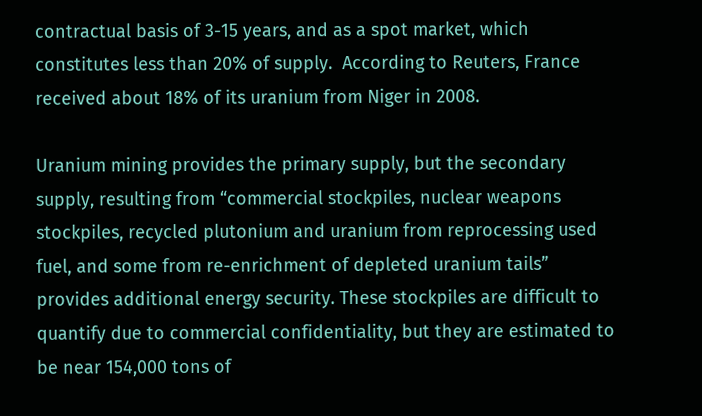contractual basis of 3-15 years, and as a spot market, which constitutes less than 20% of supply.  According to Reuters, France received about 18% of its uranium from Niger in 2008.

Uranium mining provides the primary supply, but the secondary supply, resulting from “commercial stockpiles, nuclear weapons stockpiles, recycled plutonium and uranium from reprocessing used fuel, and some from re-enrichment of depleted uranium tails” provides additional energy security. These stockpiles are difficult to quantify due to commercial confidentiality, but they are estimated to be near 154,000 tons of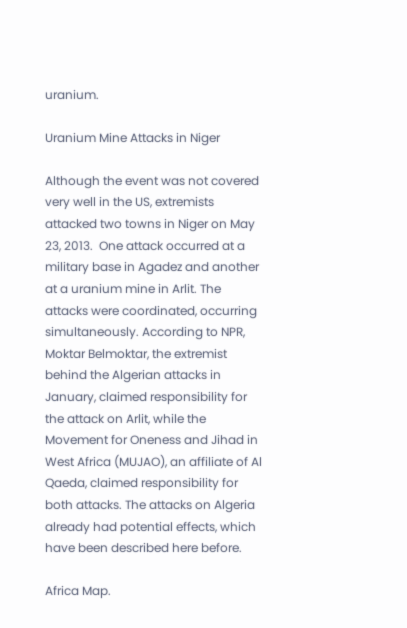uranium.

Uranium Mine Attacks in Niger

Although the event was not covered very well in the US, extremists attacked two towns in Niger on May 23, 2013.  One attack occurred at a military base in Agadez and another at a uranium mine in Arlit. The attacks were coordinated, occurring simultaneously. According to NPR, Moktar Belmoktar, the extremist behind the Algerian attacks in January, claimed responsibility for the attack on Arlit, while the Movement for Oneness and Jihad in West Africa (MUJAO), an affiliate of Al Qaeda, claimed responsibility for both attacks. The attacks on Algeria already had potential effects, which have been described here before.

Africa Map.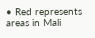• Red represents areas in Mali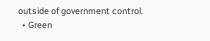outside of government control.
  • Green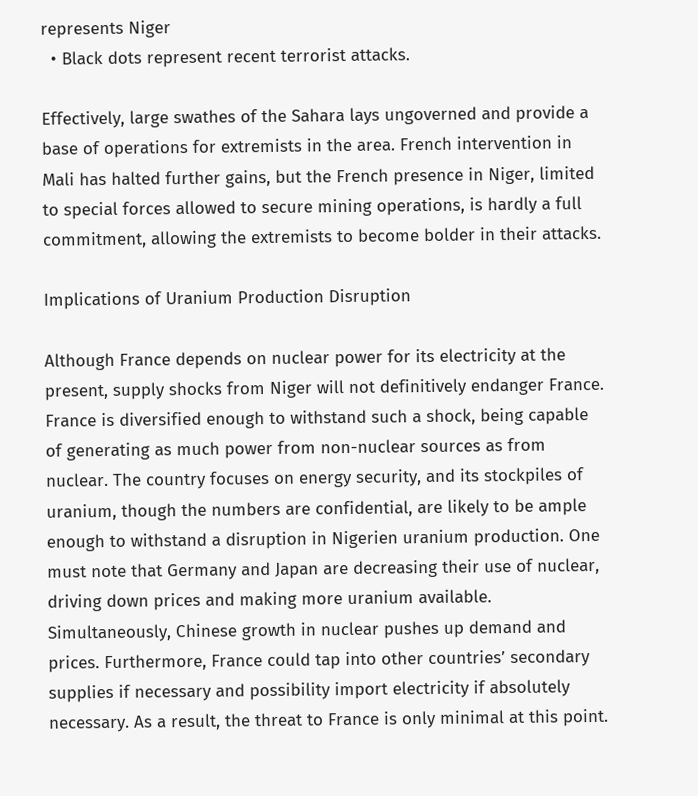represents Niger
  • Black dots represent recent terrorist attacks.

Effectively, large swathes of the Sahara lays ungoverned and provide a base of operations for extremists in the area. French intervention in Mali has halted further gains, but the French presence in Niger, limited to special forces allowed to secure mining operations, is hardly a full commitment, allowing the extremists to become bolder in their attacks.

Implications of Uranium Production Disruption

Although France depends on nuclear power for its electricity at the present, supply shocks from Niger will not definitively endanger France. France is diversified enough to withstand such a shock, being capable of generating as much power from non-nuclear sources as from nuclear. The country focuses on energy security, and its stockpiles of uranium, though the numbers are confidential, are likely to be ample enough to withstand a disruption in Nigerien uranium production. One must note that Germany and Japan are decreasing their use of nuclear, driving down prices and making more uranium available. Simultaneously, Chinese growth in nuclear pushes up demand and prices. Furthermore, France could tap into other countries’ secondary supplies if necessary and possibility import electricity if absolutely necessary. As a result, the threat to France is only minimal at this point.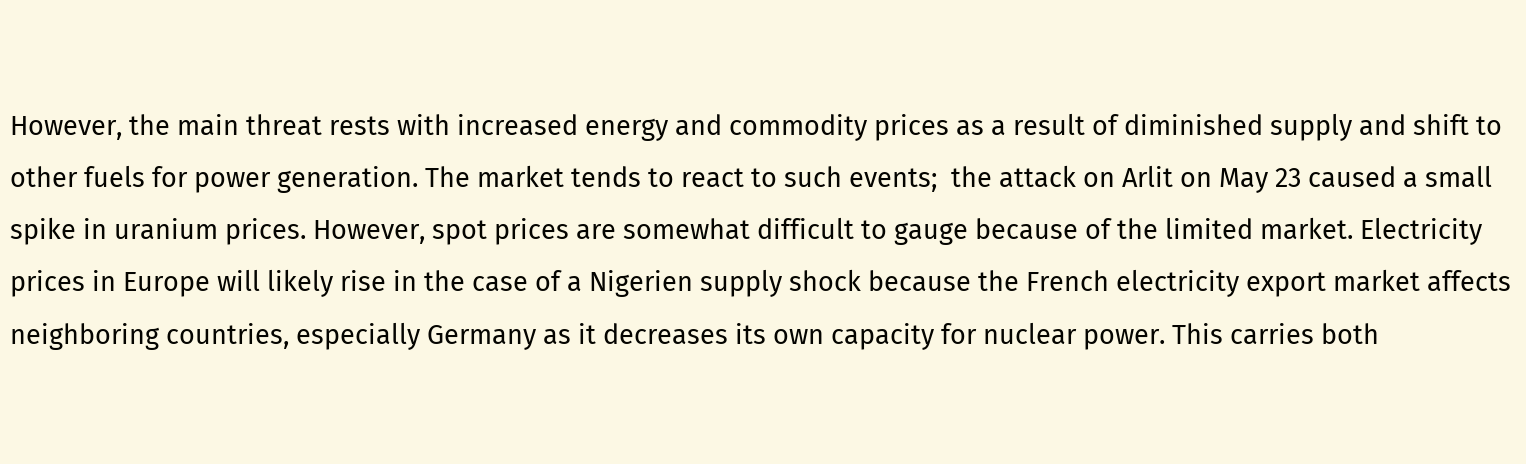However, the main threat rests with increased energy and commodity prices as a result of diminished supply and shift to other fuels for power generation. The market tends to react to such events;  the attack on Arlit on May 23 caused a small spike in uranium prices. However, spot prices are somewhat difficult to gauge because of the limited market. Electricity prices in Europe will likely rise in the case of a Nigerien supply shock because the French electricity export market affects  neighboring countries, especially Germany as it decreases its own capacity for nuclear power. This carries both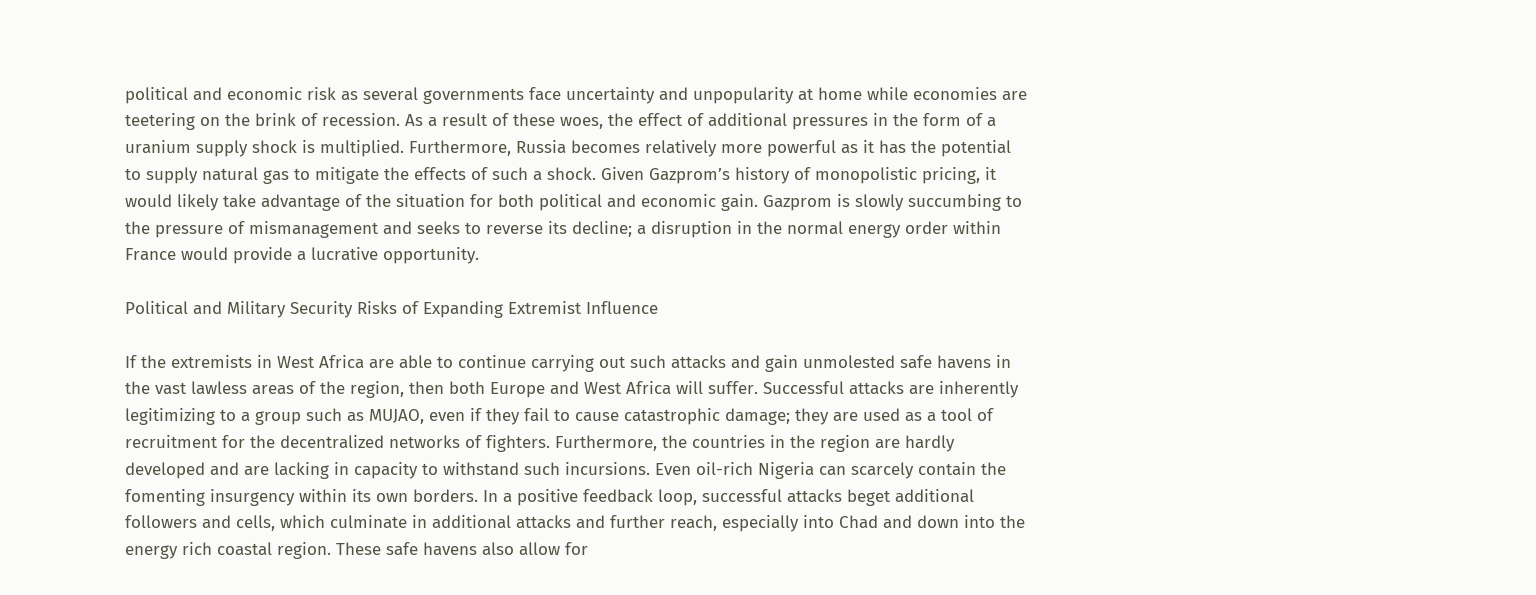political and economic risk as several governments face uncertainty and unpopularity at home while economies are teetering on the brink of recession. As a result of these woes, the effect of additional pressures in the form of a uranium supply shock is multiplied. Furthermore, Russia becomes relatively more powerful as it has the potential to supply natural gas to mitigate the effects of such a shock. Given Gazprom’s history of monopolistic pricing, it would likely take advantage of the situation for both political and economic gain. Gazprom is slowly succumbing to the pressure of mismanagement and seeks to reverse its decline; a disruption in the normal energy order within France would provide a lucrative opportunity.

Political and Military Security Risks of Expanding Extremist Influence

If the extremists in West Africa are able to continue carrying out such attacks and gain unmolested safe havens in the vast lawless areas of the region, then both Europe and West Africa will suffer. Successful attacks are inherently legitimizing to a group such as MUJAO, even if they fail to cause catastrophic damage; they are used as a tool of recruitment for the decentralized networks of fighters. Furthermore, the countries in the region are hardly developed and are lacking in capacity to withstand such incursions. Even oil-rich Nigeria can scarcely contain the fomenting insurgency within its own borders. In a positive feedback loop, successful attacks beget additional followers and cells, which culminate in additional attacks and further reach, especially into Chad and down into the energy rich coastal region. These safe havens also allow for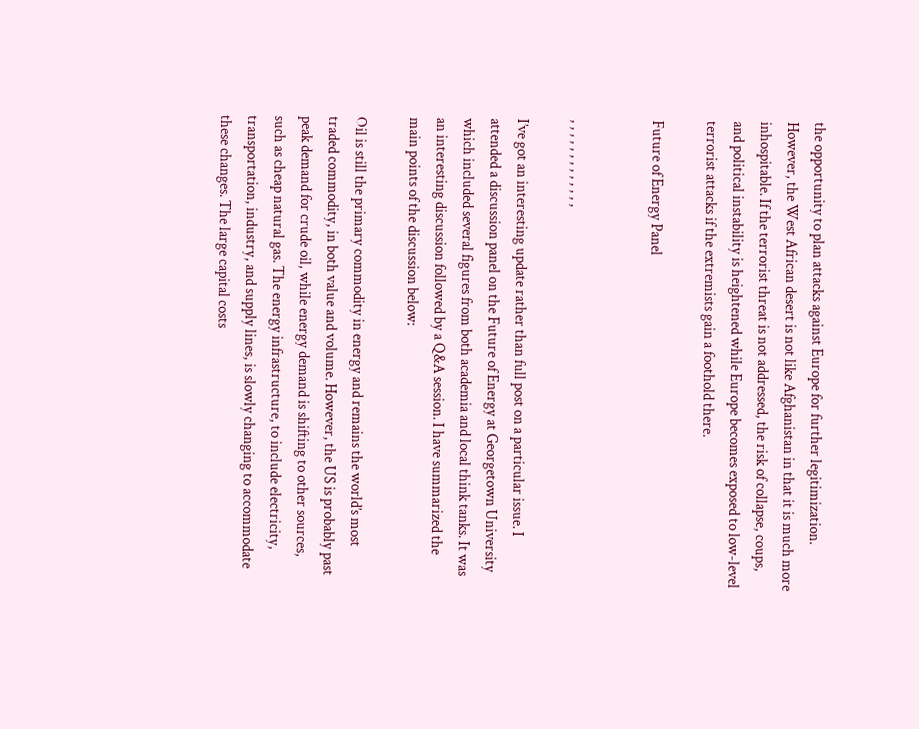the opportunity to plan attacks against Europe for further legitimization. However, the West African desert is not like Afghanistan in that it is much more inhospitable. If the terrorist threat is not addressed, the risk of collapse, coups, and political instability is heightened while Europe becomes exposed to low-level terrorist attacks if the extremists gain a foothold there.

Future of Energy Panel


, , , , , , , , , , , , ,

I’ve got an interesting update rather than full post on a particular issue. I attended a discussion panel on the Future of Energy at Georgetown University which included several figures from both academia and local think tanks. It was an interesting discussion followed by a Q&A session. I have summarized the main points of the discussion below:

Oil is still the primary commodity in energy and remains the world’s most traded commodity, in both value and volume. However, the US is probably past peak demand for crude oil, while energy demand is shifting to other sources, such as cheap natural gas. The energy infrastructure, to include electricity, transportation, industry, and supply lines, is slowly changing to accommodate these changes. The large capital costs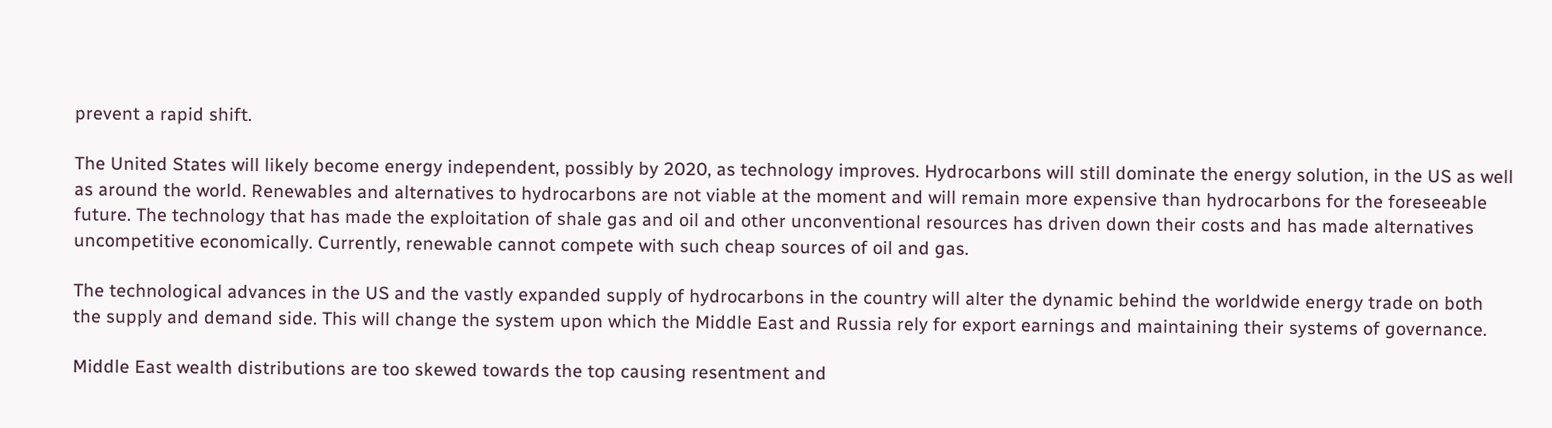prevent a rapid shift.

The United States will likely become energy independent, possibly by 2020, as technology improves. Hydrocarbons will still dominate the energy solution, in the US as well as around the world. Renewables and alternatives to hydrocarbons are not viable at the moment and will remain more expensive than hydrocarbons for the foreseeable future. The technology that has made the exploitation of shale gas and oil and other unconventional resources has driven down their costs and has made alternatives uncompetitive economically. Currently, renewable cannot compete with such cheap sources of oil and gas.

The technological advances in the US and the vastly expanded supply of hydrocarbons in the country will alter the dynamic behind the worldwide energy trade on both the supply and demand side. This will change the system upon which the Middle East and Russia rely for export earnings and maintaining their systems of governance.

Middle East wealth distributions are too skewed towards the top causing resentment and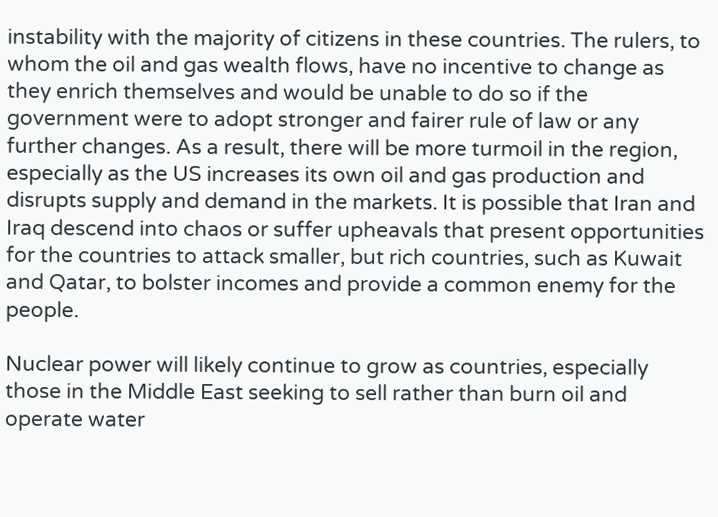instability with the majority of citizens in these countries. The rulers, to whom the oil and gas wealth flows, have no incentive to change as they enrich themselves and would be unable to do so if the government were to adopt stronger and fairer rule of law or any further changes. As a result, there will be more turmoil in the region, especially as the US increases its own oil and gas production and disrupts supply and demand in the markets. It is possible that Iran and Iraq descend into chaos or suffer upheavals that present opportunities for the countries to attack smaller, but rich countries, such as Kuwait and Qatar, to bolster incomes and provide a common enemy for the people.

Nuclear power will likely continue to grow as countries, especially those in the Middle East seeking to sell rather than burn oil and operate water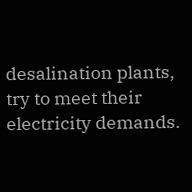desalination plants, try to meet their electricity demands.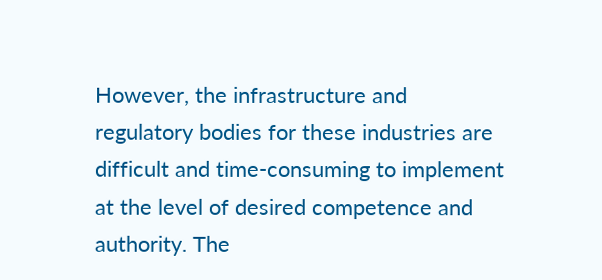However, the infrastructure and regulatory bodies for these industries are difficult and time-consuming to implement at the level of desired competence and authority. The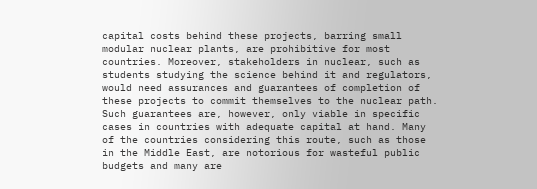capital costs behind these projects, barring small modular nuclear plants, are prohibitive for most countries. Moreover, stakeholders in nuclear, such as students studying the science behind it and regulators, would need assurances and guarantees of completion of these projects to commit themselves to the nuclear path. Such guarantees are, however, only viable in specific cases in countries with adequate capital at hand. Many of the countries considering this route, such as those in the Middle East, are notorious for wasteful public budgets and many are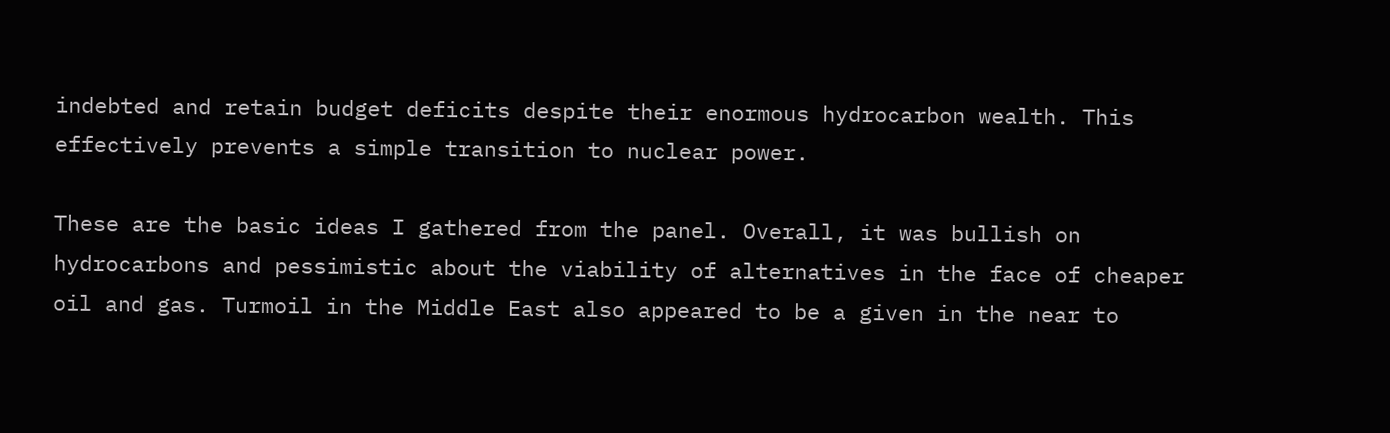indebted and retain budget deficits despite their enormous hydrocarbon wealth. This effectively prevents a simple transition to nuclear power.

These are the basic ideas I gathered from the panel. Overall, it was bullish on hydrocarbons and pessimistic about the viability of alternatives in the face of cheaper oil and gas. Turmoil in the Middle East also appeared to be a given in the near to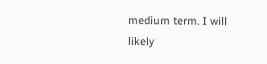medium term. I will likely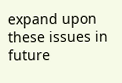expand upon these issues in future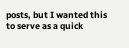posts, but I wanted this to serve as a quick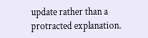update rather than a protracted explanation.